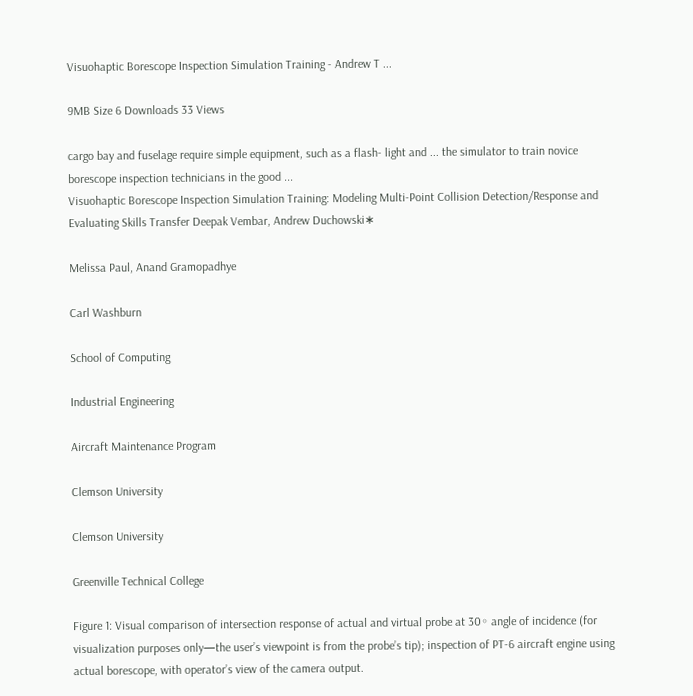Visuohaptic Borescope Inspection Simulation Training - Andrew T ...

9MB Size 6 Downloads 33 Views

cargo bay and fuselage require simple equipment, such as a flash- light and ... the simulator to train novice borescope inspection technicians in the good ...
Visuohaptic Borescope Inspection Simulation Training: Modeling Multi-Point Collision Detection/Response and Evaluating Skills Transfer Deepak Vembar, Andrew Duchowski∗

Melissa Paul, Anand Gramopadhye

Carl Washburn

School of Computing

Industrial Engineering

Aircraft Maintenance Program

Clemson University

Clemson University

Greenville Technical College

Figure 1: Visual comparison of intersection response of actual and virtual probe at 30◦ angle of incidence (for visualization purposes only—the user’s viewpoint is from the probe’s tip); inspection of PT-6 aircraft engine using actual borescope, with operator’s view of the camera output.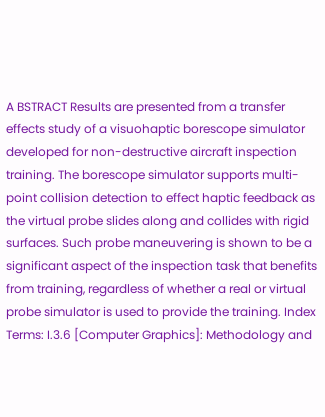A BSTRACT Results are presented from a transfer effects study of a visuohaptic borescope simulator developed for non-destructive aircraft inspection training. The borescope simulator supports multi-point collision detection to effect haptic feedback as the virtual probe slides along and collides with rigid surfaces. Such probe maneuvering is shown to be a significant aspect of the inspection task that benefits from training, regardless of whether a real or virtual probe simulator is used to provide the training. Index Terms: I.3.6 [Computer Graphics]: Methodology and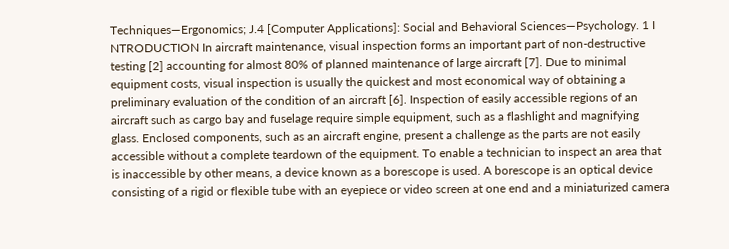Techniques—Ergonomics; J.4 [Computer Applications]: Social and Behavioral Sciences—Psychology. 1 I NTRODUCTION In aircraft maintenance, visual inspection forms an important part of non-destructive testing [2] accounting for almost 80% of planned maintenance of large aircraft [7]. Due to minimal equipment costs, visual inspection is usually the quickest and most economical way of obtaining a preliminary evaluation of the condition of an aircraft [6]. Inspection of easily accessible regions of an aircraft such as cargo bay and fuselage require simple equipment, such as a flashlight and magnifying glass. Enclosed components, such as an aircraft engine, present a challenge as the parts are not easily accessible without a complete teardown of the equipment. To enable a technician to inspect an area that is inaccessible by other means, a device known as a borescope is used. A borescope is an optical device consisting of a rigid or flexible tube with an eyepiece or video screen at one end and a miniaturized camera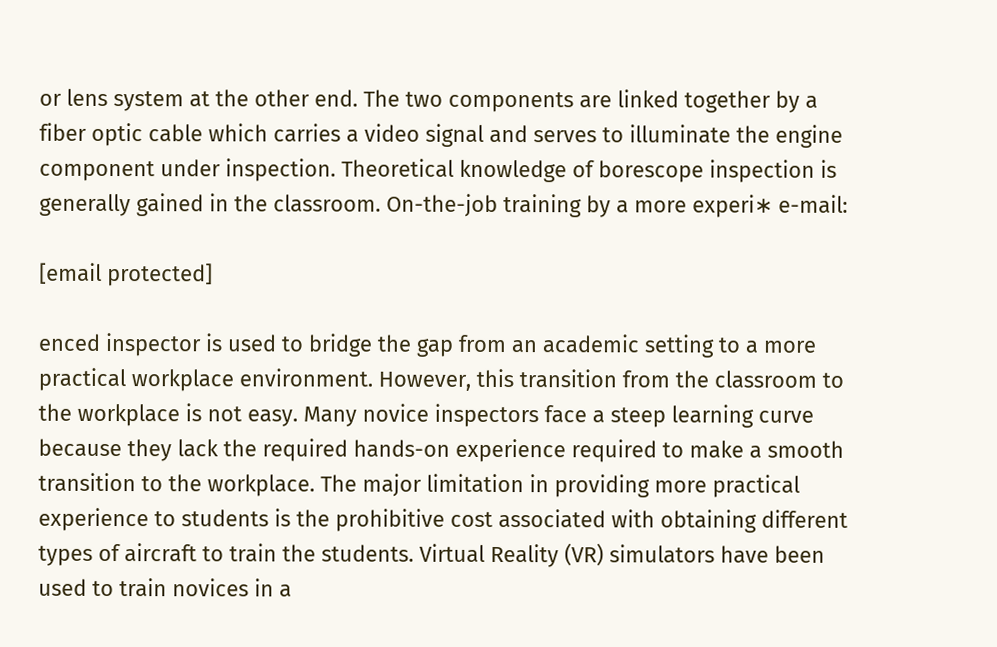or lens system at the other end. The two components are linked together by a fiber optic cable which carries a video signal and serves to illuminate the engine component under inspection. Theoretical knowledge of borescope inspection is generally gained in the classroom. On-the-job training by a more experi∗ e-mail:

[email protected]

enced inspector is used to bridge the gap from an academic setting to a more practical workplace environment. However, this transition from the classroom to the workplace is not easy. Many novice inspectors face a steep learning curve because they lack the required hands-on experience required to make a smooth transition to the workplace. The major limitation in providing more practical experience to students is the prohibitive cost associated with obtaining different types of aircraft to train the students. Virtual Reality (VR) simulators have been used to train novices in a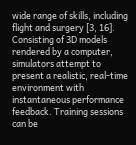wide range of skills, including flight and surgery [3, 16]. Consisting of 3D models rendered by a computer, simulators attempt to present a realistic, real-time environment with instantaneous performance feedback. Training sessions can be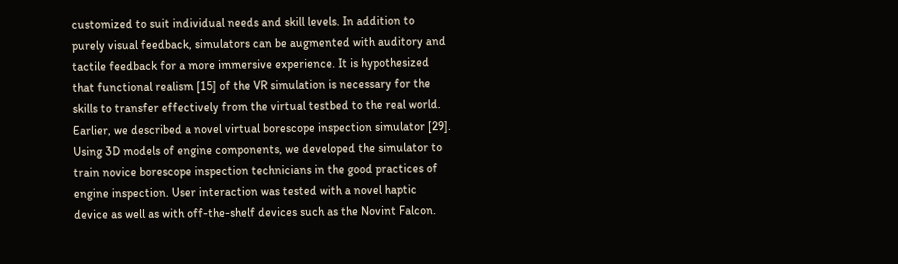customized to suit individual needs and skill levels. In addition to purely visual feedback, simulators can be augmented with auditory and tactile feedback for a more immersive experience. It is hypothesized that functional realism [15] of the VR simulation is necessary for the skills to transfer effectively from the virtual testbed to the real world. Earlier, we described a novel virtual borescope inspection simulator [29]. Using 3D models of engine components, we developed the simulator to train novice borescope inspection technicians in the good practices of engine inspection. User interaction was tested with a novel haptic device as well as with off-the-shelf devices such as the Novint Falcon.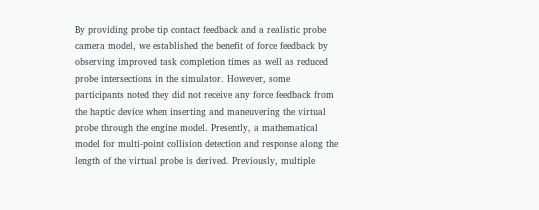By providing probe tip contact feedback and a realistic probe camera model, we established the benefit of force feedback by observing improved task completion times as well as reduced probe intersections in the simulator. However, some participants noted they did not receive any force feedback from the haptic device when inserting and maneuvering the virtual probe through the engine model. Presently, a mathematical model for multi-point collision detection and response along the length of the virtual probe is derived. Previously, multiple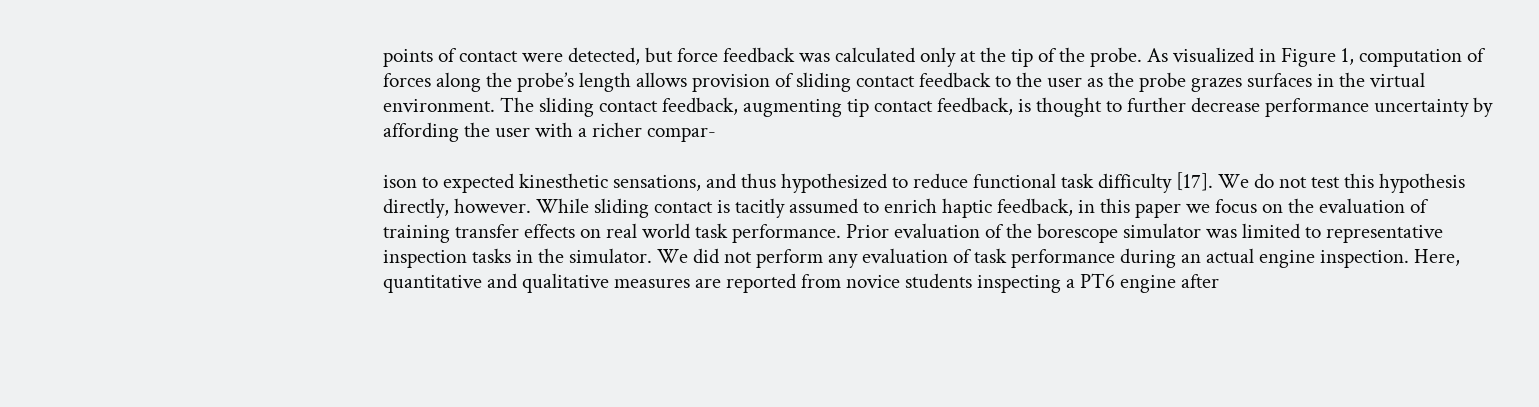points of contact were detected, but force feedback was calculated only at the tip of the probe. As visualized in Figure 1, computation of forces along the probe’s length allows provision of sliding contact feedback to the user as the probe grazes surfaces in the virtual environment. The sliding contact feedback, augmenting tip contact feedback, is thought to further decrease performance uncertainty by affording the user with a richer compar-

ison to expected kinesthetic sensations, and thus hypothesized to reduce functional task difficulty [17]. We do not test this hypothesis directly, however. While sliding contact is tacitly assumed to enrich haptic feedback, in this paper we focus on the evaluation of training transfer effects on real world task performance. Prior evaluation of the borescope simulator was limited to representative inspection tasks in the simulator. We did not perform any evaluation of task performance during an actual engine inspection. Here, quantitative and qualitative measures are reported from novice students inspecting a PT6 engine after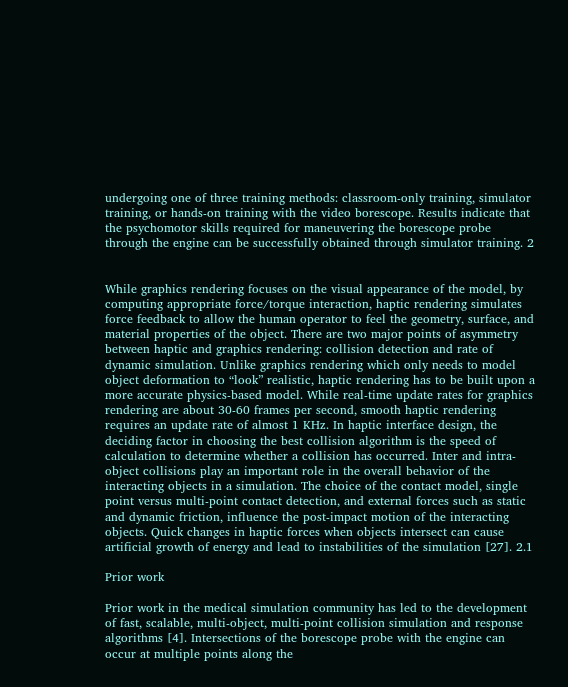undergoing one of three training methods: classroom-only training, simulator training, or hands-on training with the video borescope. Results indicate that the psychomotor skills required for maneuvering the borescope probe through the engine can be successfully obtained through simulator training. 2


While graphics rendering focuses on the visual appearance of the model, by computing appropriate force/torque interaction, haptic rendering simulates force feedback to allow the human operator to feel the geometry, surface, and material properties of the object. There are two major points of asymmetry between haptic and graphics rendering: collision detection and rate of dynamic simulation. Unlike graphics rendering which only needs to model object deformation to “look” realistic, haptic rendering has to be built upon a more accurate physics-based model. While real-time update rates for graphics rendering are about 30-60 frames per second, smooth haptic rendering requires an update rate of almost 1 KHz. In haptic interface design, the deciding factor in choosing the best collision algorithm is the speed of calculation to determine whether a collision has occurred. Inter and intra-object collisions play an important role in the overall behavior of the interacting objects in a simulation. The choice of the contact model, single point versus multi-point contact detection, and external forces such as static and dynamic friction, influence the post-impact motion of the interacting objects. Quick changes in haptic forces when objects intersect can cause artificial growth of energy and lead to instabilities of the simulation [27]. 2.1

Prior work

Prior work in the medical simulation community has led to the development of fast, scalable, multi-object, multi-point collision simulation and response algorithms [4]. Intersections of the borescope probe with the engine can occur at multiple points along the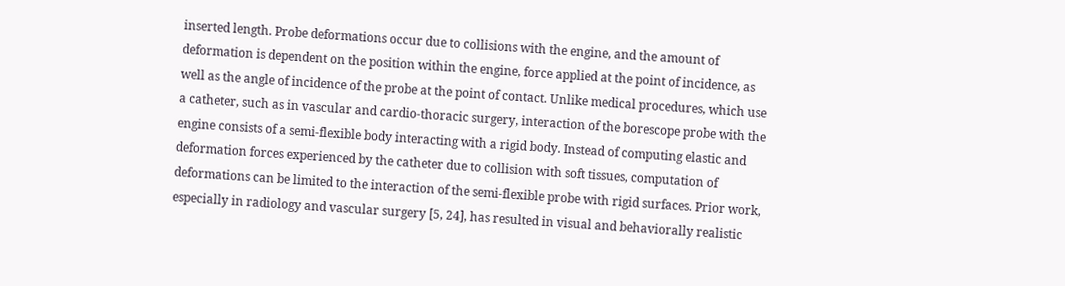inserted length. Probe deformations occur due to collisions with the engine, and the amount of deformation is dependent on the position within the engine, force applied at the point of incidence, as well as the angle of incidence of the probe at the point of contact. Unlike medical procedures, which use a catheter, such as in vascular and cardio-thoracic surgery, interaction of the borescope probe with the engine consists of a semi-flexible body interacting with a rigid body. Instead of computing elastic and deformation forces experienced by the catheter due to collision with soft tissues, computation of deformations can be limited to the interaction of the semi-flexible probe with rigid surfaces. Prior work, especially in radiology and vascular surgery [5, 24], has resulted in visual and behaviorally realistic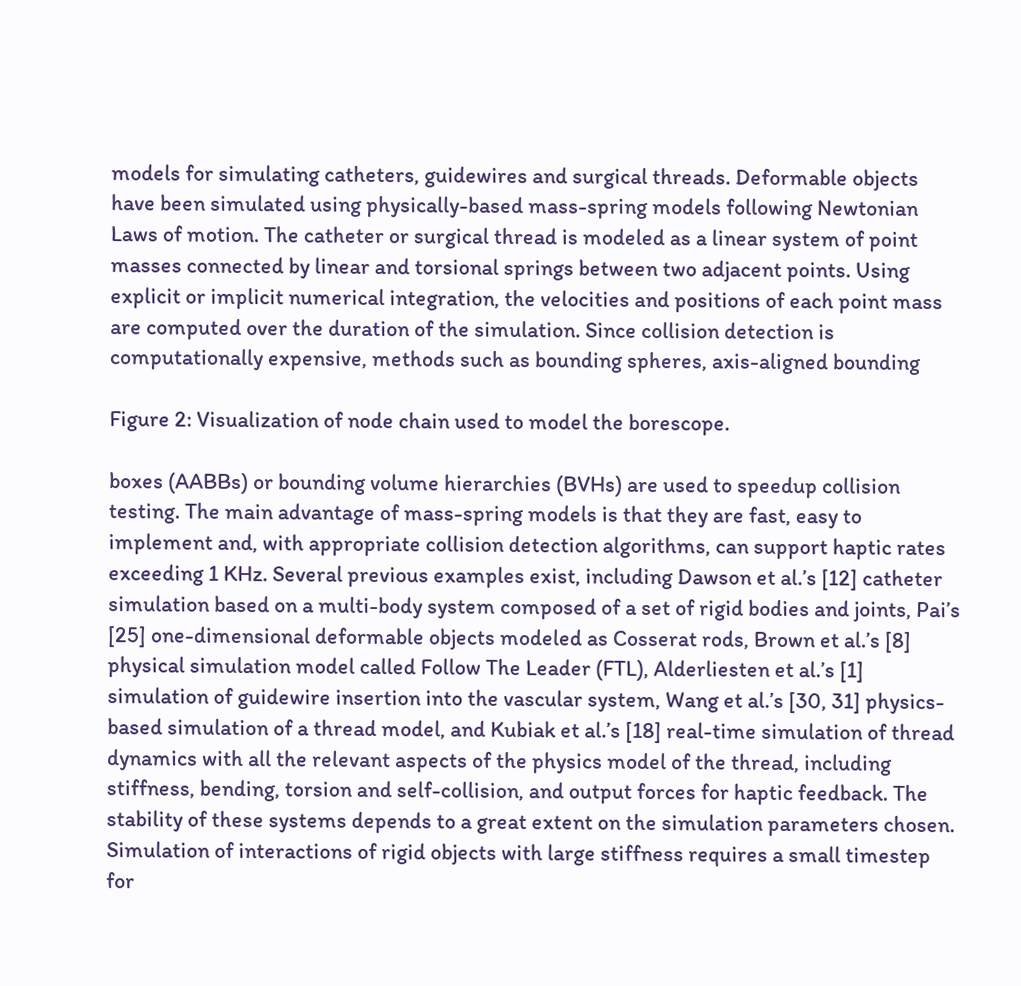models for simulating catheters, guidewires and surgical threads. Deformable objects have been simulated using physically-based mass-spring models following Newtonian Laws of motion. The catheter or surgical thread is modeled as a linear system of point masses connected by linear and torsional springs between two adjacent points. Using explicit or implicit numerical integration, the velocities and positions of each point mass are computed over the duration of the simulation. Since collision detection is computationally expensive, methods such as bounding spheres, axis-aligned bounding

Figure 2: Visualization of node chain used to model the borescope.

boxes (AABBs) or bounding volume hierarchies (BVHs) are used to speedup collision testing. The main advantage of mass-spring models is that they are fast, easy to implement and, with appropriate collision detection algorithms, can support haptic rates exceeding 1 KHz. Several previous examples exist, including Dawson et al.’s [12] catheter simulation based on a multi-body system composed of a set of rigid bodies and joints, Pai’s [25] one-dimensional deformable objects modeled as Cosserat rods, Brown et al.’s [8] physical simulation model called Follow The Leader (FTL), Alderliesten et al.’s [1] simulation of guidewire insertion into the vascular system, Wang et al.’s [30, 31] physics-based simulation of a thread model, and Kubiak et al.’s [18] real-time simulation of thread dynamics with all the relevant aspects of the physics model of the thread, including stiffness, bending, torsion and self-collision, and output forces for haptic feedback. The stability of these systems depends to a great extent on the simulation parameters chosen. Simulation of interactions of rigid objects with large stiffness requires a small timestep for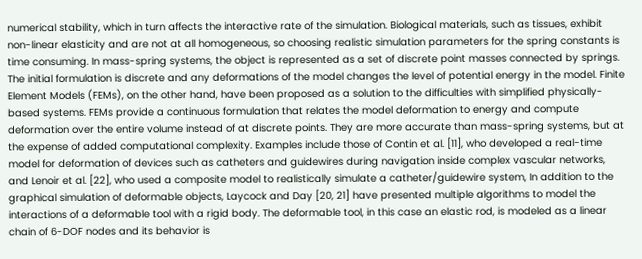numerical stability, which in turn affects the interactive rate of the simulation. Biological materials, such as tissues, exhibit non-linear elasticity and are not at all homogeneous, so choosing realistic simulation parameters for the spring constants is time consuming. In mass-spring systems, the object is represented as a set of discrete point masses connected by springs. The initial formulation is discrete and any deformations of the model changes the level of potential energy in the model. Finite Element Models (FEMs), on the other hand, have been proposed as a solution to the difficulties with simplified physically-based systems. FEMs provide a continuous formulation that relates the model deformation to energy and compute deformation over the entire volume instead of at discrete points. They are more accurate than mass-spring systems, but at the expense of added computational complexity. Examples include those of Contin et al. [11], who developed a real-time model for deformation of devices such as catheters and guidewires during navigation inside complex vascular networks, and Lenoir et al. [22], who used a composite model to realistically simulate a catheter/guidewire system, In addition to the graphical simulation of deformable objects, Laycock and Day [20, 21] have presented multiple algorithms to model the interactions of a deformable tool with a rigid body. The deformable tool, in this case an elastic rod, is modeled as a linear chain of 6-DOF nodes and its behavior is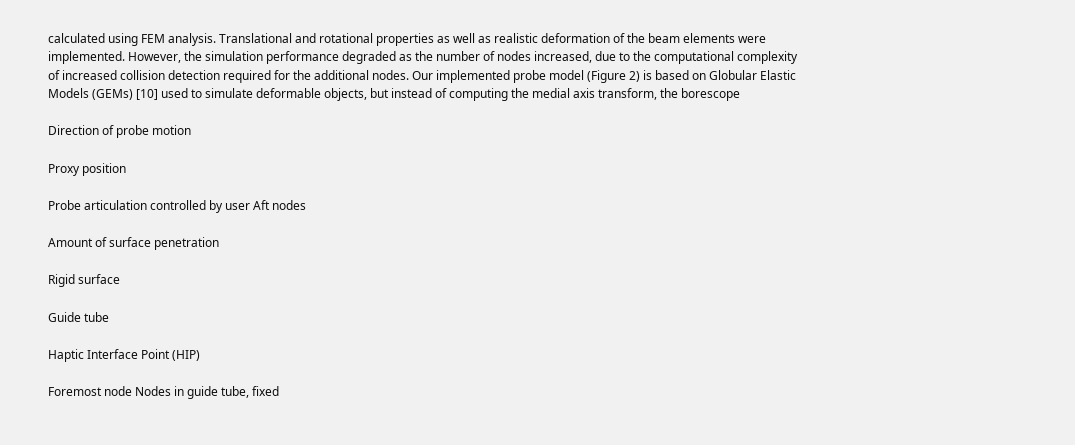calculated using FEM analysis. Translational and rotational properties as well as realistic deformation of the beam elements were implemented. However, the simulation performance degraded as the number of nodes increased, due to the computational complexity of increased collision detection required for the additional nodes. Our implemented probe model (Figure 2) is based on Globular Elastic Models (GEMs) [10] used to simulate deformable objects, but instead of computing the medial axis transform, the borescope

Direction of probe motion

Proxy position

Probe articulation controlled by user Aft nodes

Amount of surface penetration

Rigid surface

Guide tube

Haptic Interface Point (HIP)

Foremost node Nodes in guide tube, fixed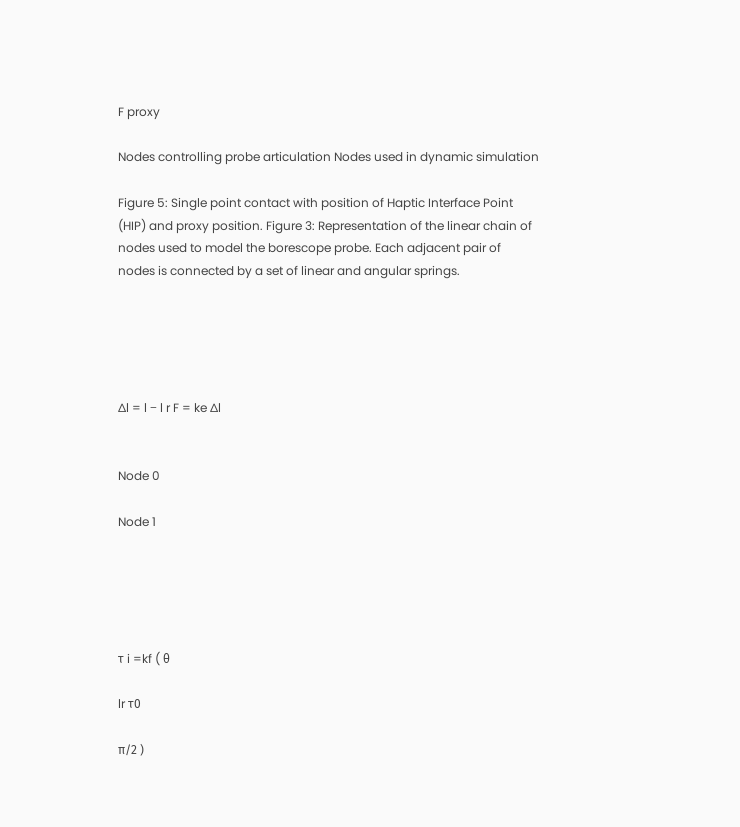F proxy

Nodes controlling probe articulation Nodes used in dynamic simulation

Figure 5: Single point contact with position of Haptic Interface Point (HIP) and proxy position. Figure 3: Representation of the linear chain of nodes used to model the borescope probe. Each adjacent pair of nodes is connected by a set of linear and angular springs.





∆l = l − l r F = ke ∆l


Node 0

Node 1





τ i =kf ( θ

lr τ0

π/2 )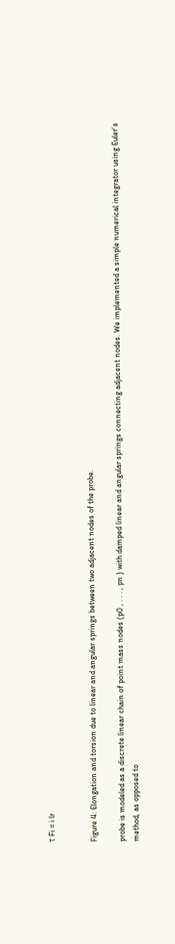τ Fi = i lr


Figure 4: Elongation and torsion due to linear and angular springs between two adjacent nodes of the probe.

probe is modeled as a discrete linear chain of point mass nodes (p0 , . . . , pn ) with damped linear and angular springs connecting adjacent nodes. We implemented a simple numerical integrator using Euler’s method, as opposed to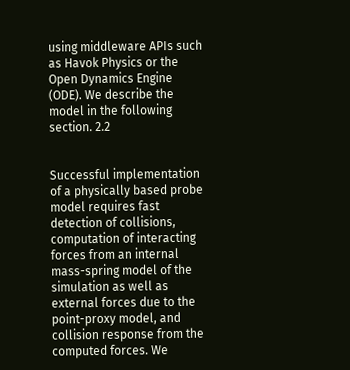using middleware APIs such as Havok Physics or the Open Dynamics Engine (ODE). We describe the model in the following section. 2.2


Successful implementation of a physically based probe model requires fast detection of collisions, computation of interacting forces from an internal mass-spring model of the simulation as well as external forces due to the point-proxy model, and collision response from the computed forces. We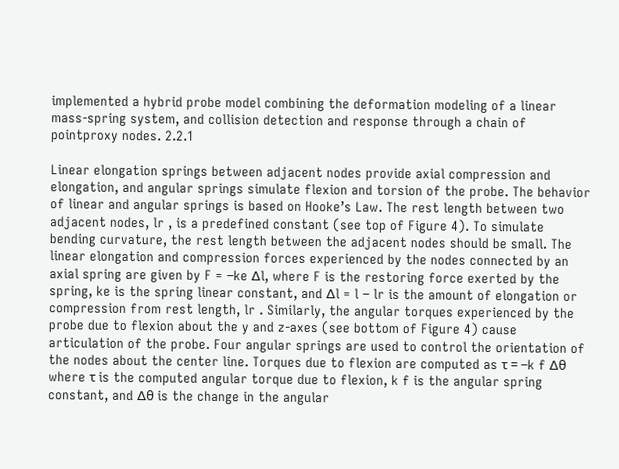implemented a hybrid probe model combining the deformation modeling of a linear mass-spring system, and collision detection and response through a chain of pointproxy nodes. 2.2.1

Linear elongation springs between adjacent nodes provide axial compression and elongation, and angular springs simulate flexion and torsion of the probe. The behavior of linear and angular springs is based on Hooke’s Law. The rest length between two adjacent nodes, lr , is a predefined constant (see top of Figure 4). To simulate bending curvature, the rest length between the adjacent nodes should be small. The linear elongation and compression forces experienced by the nodes connected by an axial spring are given by F = −ke ∆l, where F is the restoring force exerted by the spring, ke is the spring linear constant, and ∆l = l − lr is the amount of elongation or compression from rest length, lr . Similarly, the angular torques experienced by the probe due to flexion about the y and z-axes (see bottom of Figure 4) cause articulation of the probe. Four angular springs are used to control the orientation of the nodes about the center line. Torques due to flexion are computed as τ = −k f ∆θ where τ is the computed angular torque due to flexion, k f is the angular spring constant, and ∆θ is the change in the angular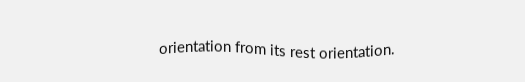orientation from its rest orientation.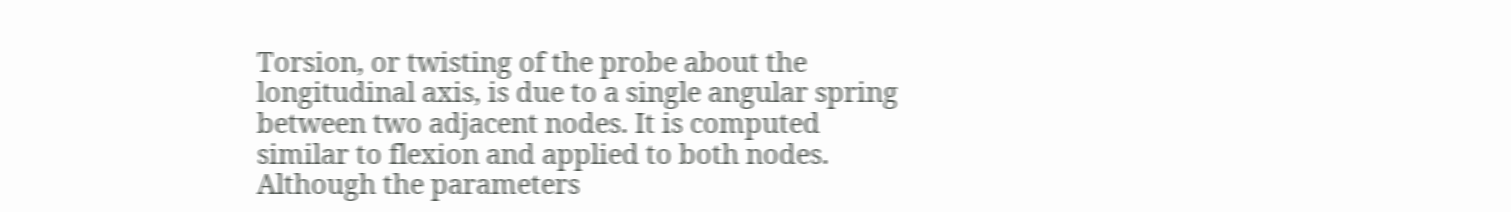Torsion, or twisting of the probe about the longitudinal axis, is due to a single angular spring between two adjacent nodes. It is computed similar to flexion and applied to both nodes. Although the parameters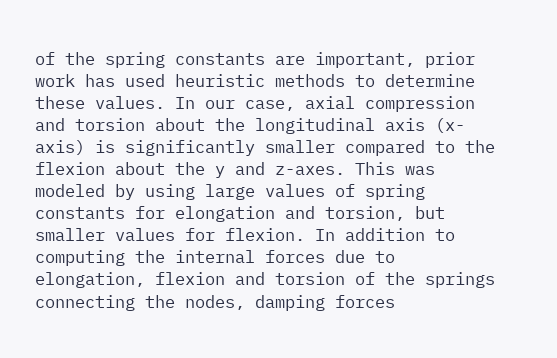of the spring constants are important, prior work has used heuristic methods to determine these values. In our case, axial compression and torsion about the longitudinal axis (x-axis) is significantly smaller compared to the flexion about the y and z-axes. This was modeled by using large values of spring constants for elongation and torsion, but smaller values for flexion. In addition to computing the internal forces due to elongation, flexion and torsion of the springs connecting the nodes, damping forces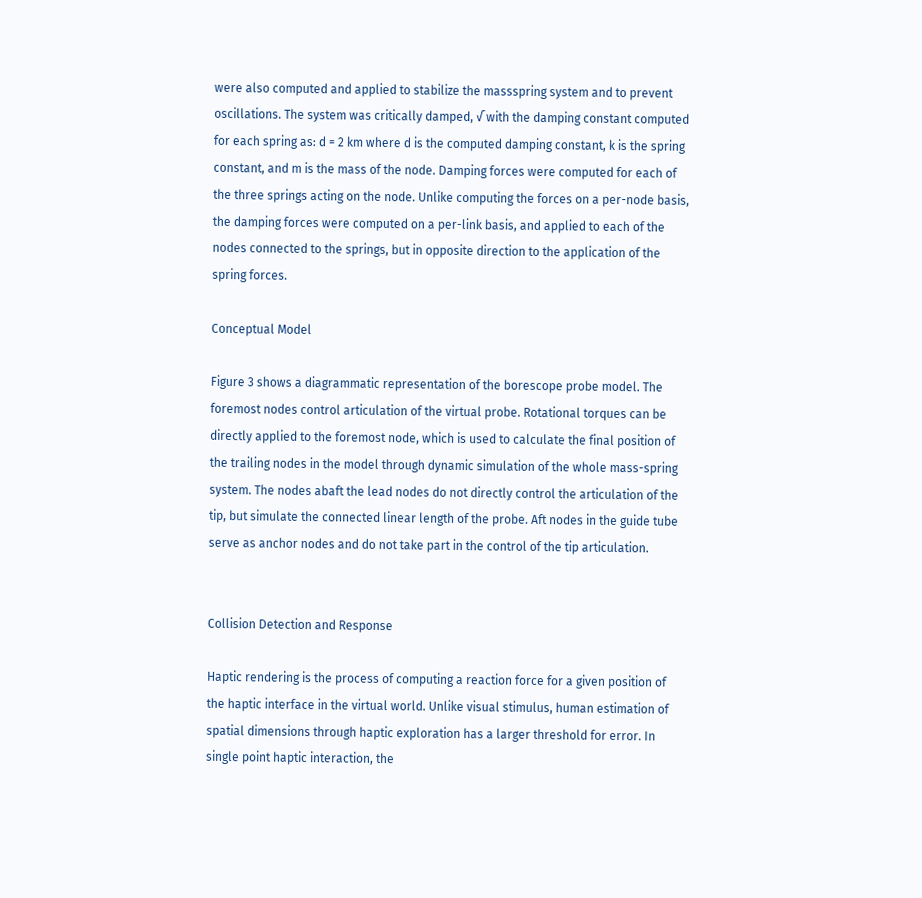were also computed and applied to stabilize the massspring system and to prevent oscillations. The system was critically damped, √ with the damping constant computed for each spring as: d = 2 km where d is the computed damping constant, k is the spring constant, and m is the mass of the node. Damping forces were computed for each of the three springs acting on the node. Unlike computing the forces on a per-node basis, the damping forces were computed on a per-link basis, and applied to each of the nodes connected to the springs, but in opposite direction to the application of the spring forces.

Conceptual Model

Figure 3 shows a diagrammatic representation of the borescope probe model. The foremost nodes control articulation of the virtual probe. Rotational torques can be directly applied to the foremost node, which is used to calculate the final position of the trailing nodes in the model through dynamic simulation of the whole mass-spring system. The nodes abaft the lead nodes do not directly control the articulation of the tip, but simulate the connected linear length of the probe. Aft nodes in the guide tube serve as anchor nodes and do not take part in the control of the tip articulation.


Collision Detection and Response

Haptic rendering is the process of computing a reaction force for a given position of the haptic interface in the virtual world. Unlike visual stimulus, human estimation of spatial dimensions through haptic exploration has a larger threshold for error. In single point haptic interaction, the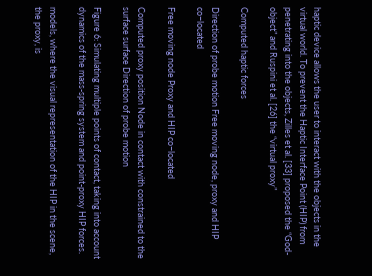haptic device allows the user to interact with the objects in the virtual world. To prevent the Haptic Interface Point (HIP) from penetrating into the objects, Zilles et al. [33] proposed the “God-object” and Ruspini et al. [26] the “virtual proxy”

Computed haptic forces

Direction of probe motion Free moving node, proxy and HIP co−located

Free moving node Proxy and HIP co−located

Computed proxy position Node in contact with constrained to the surface surface Direction of probe motion

Figure 6: Simulating multiple points of contact, taking into account dynamics of the mass-spring system and point-proxy HIP forces.

models, where the visual representation of the HIP in the scene, the proxy, is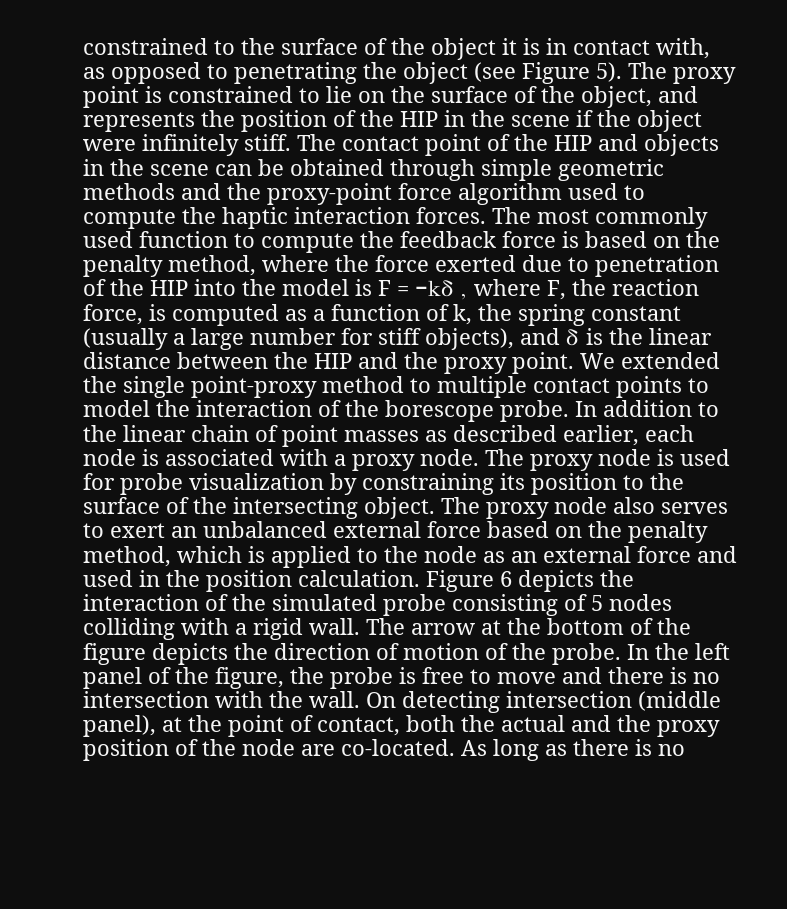constrained to the surface of the object it is in contact with, as opposed to penetrating the object (see Figure 5). The proxy point is constrained to lie on the surface of the object, and represents the position of the HIP in the scene if the object were infinitely stiff. The contact point of the HIP and objects in the scene can be obtained through simple geometric methods and the proxy-point force algorithm used to compute the haptic interaction forces. The most commonly used function to compute the feedback force is based on the penalty method, where the force exerted due to penetration of the HIP into the model is F = −kδ , where F, the reaction force, is computed as a function of k, the spring constant (usually a large number for stiff objects), and δ is the linear distance between the HIP and the proxy point. We extended the single point-proxy method to multiple contact points to model the interaction of the borescope probe. In addition to the linear chain of point masses as described earlier, each node is associated with a proxy node. The proxy node is used for probe visualization by constraining its position to the surface of the intersecting object. The proxy node also serves to exert an unbalanced external force based on the penalty method, which is applied to the node as an external force and used in the position calculation. Figure 6 depicts the interaction of the simulated probe consisting of 5 nodes colliding with a rigid wall. The arrow at the bottom of the figure depicts the direction of motion of the probe. In the left panel of the figure, the probe is free to move and there is no intersection with the wall. On detecting intersection (middle panel), at the point of contact, both the actual and the proxy position of the node are co-located. As long as there is no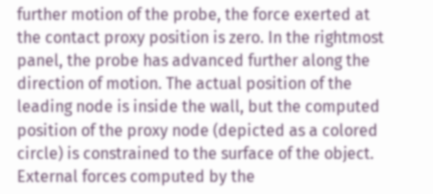further motion of the probe, the force exerted at the contact proxy position is zero. In the rightmost panel, the probe has advanced further along the direction of motion. The actual position of the leading node is inside the wall, but the computed position of the proxy node (depicted as a colored circle) is constrained to the surface of the object. External forces computed by the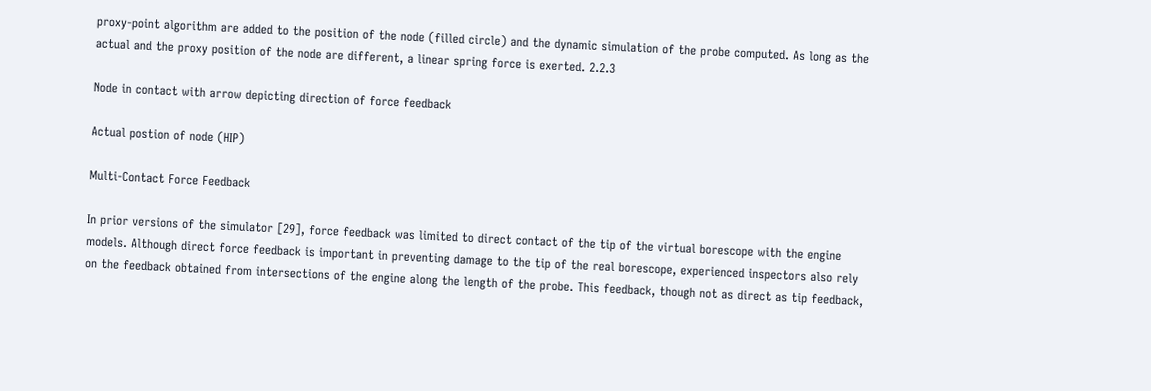proxy-point algorithm are added to the position of the node (filled circle) and the dynamic simulation of the probe computed. As long as the actual and the proxy position of the node are different, a linear spring force is exerted. 2.2.3

Node in contact with arrow depicting direction of force feedback

Actual postion of node (HIP)

Multi-Contact Force Feedback

In prior versions of the simulator [29], force feedback was limited to direct contact of the tip of the virtual borescope with the engine models. Although direct force feedback is important in preventing damage to the tip of the real borescope, experienced inspectors also rely on the feedback obtained from intersections of the engine along the length of the probe. This feedback, though not as direct as tip feedback,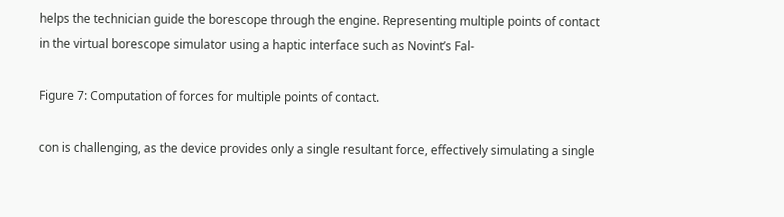helps the technician guide the borescope through the engine. Representing multiple points of contact in the virtual borescope simulator using a haptic interface such as Novint’s Fal-

Figure 7: Computation of forces for multiple points of contact.

con is challenging, as the device provides only a single resultant force, effectively simulating a single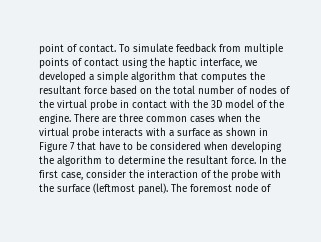point of contact. To simulate feedback from multiple points of contact using the haptic interface, we developed a simple algorithm that computes the resultant force based on the total number of nodes of the virtual probe in contact with the 3D model of the engine. There are three common cases when the virtual probe interacts with a surface as shown in Figure 7 that have to be considered when developing the algorithm to determine the resultant force. In the first case, consider the interaction of the probe with the surface (leftmost panel). The foremost node of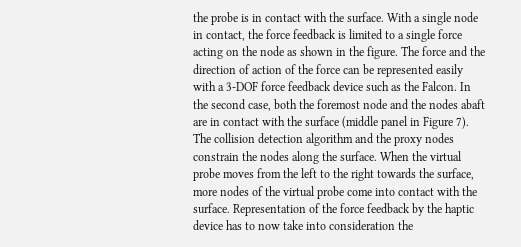the probe is in contact with the surface. With a single node in contact, the force feedback is limited to a single force acting on the node as shown in the figure. The force and the direction of action of the force can be represented easily with a 3-DOF force feedback device such as the Falcon. In the second case, both the foremost node and the nodes abaft are in contact with the surface (middle panel in Figure 7). The collision detection algorithm and the proxy nodes constrain the nodes along the surface. When the virtual probe moves from the left to the right towards the surface, more nodes of the virtual probe come into contact with the surface. Representation of the force feedback by the haptic device has to now take into consideration the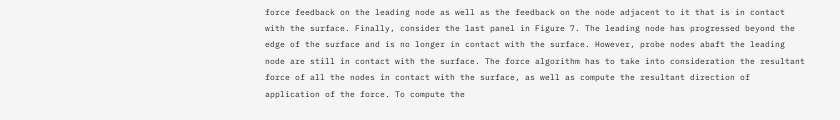force feedback on the leading node as well as the feedback on the node adjacent to it that is in contact with the surface. Finally, consider the last panel in Figure 7. The leading node has progressed beyond the edge of the surface and is no longer in contact with the surface. However, probe nodes abaft the leading node are still in contact with the surface. The force algorithm has to take into consideration the resultant force of all the nodes in contact with the surface, as well as compute the resultant direction of application of the force. To compute the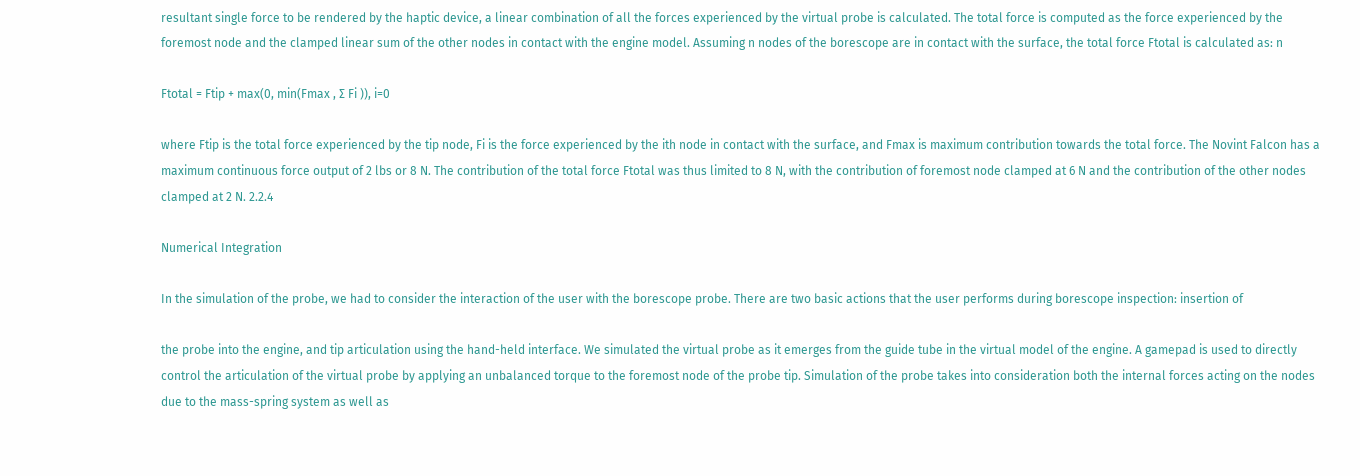resultant single force to be rendered by the haptic device, a linear combination of all the forces experienced by the virtual probe is calculated. The total force is computed as the force experienced by the foremost node and the clamped linear sum of the other nodes in contact with the engine model. Assuming n nodes of the borescope are in contact with the surface, the total force Ftotal is calculated as: n

Ftotal = Ftip + max(0, min(Fmax , ∑ Fi )), i=0

where Ftip is the total force experienced by the tip node, Fi is the force experienced by the ith node in contact with the surface, and Fmax is maximum contribution towards the total force. The Novint Falcon has a maximum continuous force output of 2 lbs or 8 N. The contribution of the total force Ftotal was thus limited to 8 N, with the contribution of foremost node clamped at 6 N and the contribution of the other nodes clamped at 2 N. 2.2.4

Numerical Integration

In the simulation of the probe, we had to consider the interaction of the user with the borescope probe. There are two basic actions that the user performs during borescope inspection: insertion of

the probe into the engine, and tip articulation using the hand-held interface. We simulated the virtual probe as it emerges from the guide tube in the virtual model of the engine. A gamepad is used to directly control the articulation of the virtual probe by applying an unbalanced torque to the foremost node of the probe tip. Simulation of the probe takes into consideration both the internal forces acting on the nodes due to the mass-spring system as well as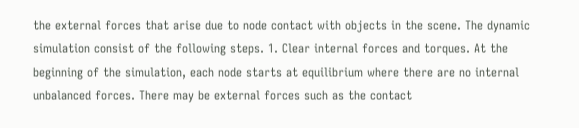the external forces that arise due to node contact with objects in the scene. The dynamic simulation consist of the following steps. 1. Clear internal forces and torques. At the beginning of the simulation, each node starts at equilibrium where there are no internal unbalanced forces. There may be external forces such as the contact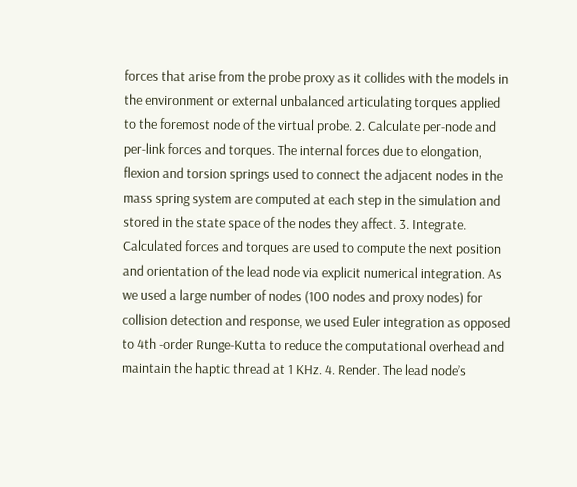forces that arise from the probe proxy as it collides with the models in the environment or external unbalanced articulating torques applied to the foremost node of the virtual probe. 2. Calculate per-node and per-link forces and torques. The internal forces due to elongation, flexion and torsion springs used to connect the adjacent nodes in the mass spring system are computed at each step in the simulation and stored in the state space of the nodes they affect. 3. Integrate. Calculated forces and torques are used to compute the next position and orientation of the lead node via explicit numerical integration. As we used a large number of nodes (100 nodes and proxy nodes) for collision detection and response, we used Euler integration as opposed to 4th -order Runge-Kutta to reduce the computational overhead and maintain the haptic thread at 1 KHz. 4. Render. The lead node’s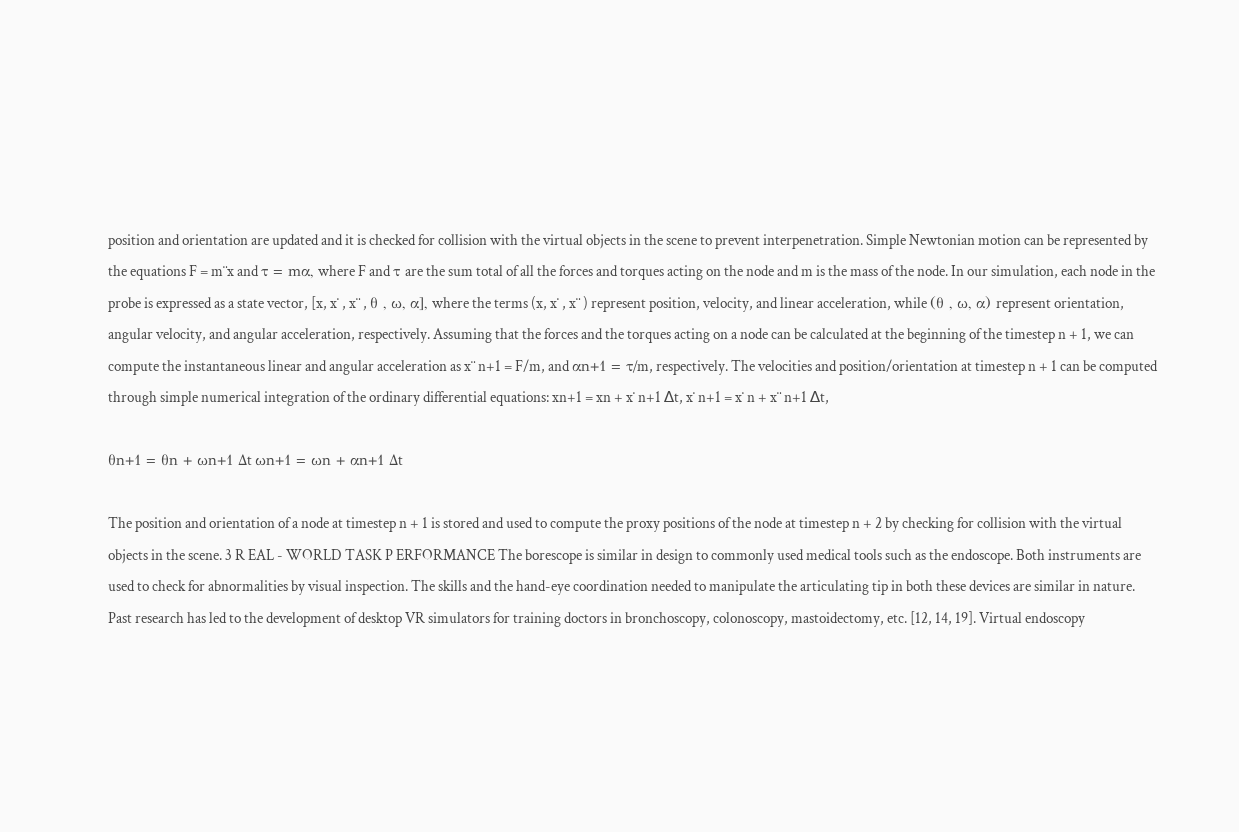position and orientation are updated and it is checked for collision with the virtual objects in the scene to prevent interpenetration. Simple Newtonian motion can be represented by the equations F = m¨x and τ = mα, where F and τ are the sum total of all the forces and torques acting on the node and m is the mass of the node. In our simulation, each node in the probe is expressed as a state vector, [x, x˙ , x¨ , θ , ω, α], where the terms (x, x˙ , x¨ ) represent position, velocity, and linear acceleration, while (θ , ω, α) represent orientation, angular velocity, and angular acceleration, respectively. Assuming that the forces and the torques acting on a node can be calculated at the beginning of the timestep n + 1, we can compute the instantaneous linear and angular acceleration as x¨ n+1 = F/m, and αn+1 = τ/m, respectively. The velocities and position/orientation at timestep n + 1 can be computed through simple numerical integration of the ordinary differential equations: xn+1 = xn + x˙ n+1 ∆t, x˙ n+1 = x˙ n + x¨ n+1 ∆t,

θn+1 = θn + ωn+1 ∆t ωn+1 = ωn + αn+1 ∆t

The position and orientation of a node at timestep n + 1 is stored and used to compute the proxy positions of the node at timestep n + 2 by checking for collision with the virtual objects in the scene. 3 R EAL - WORLD TASK P ERFORMANCE The borescope is similar in design to commonly used medical tools such as the endoscope. Both instruments are used to check for abnormalities by visual inspection. The skills and the hand-eye coordination needed to manipulate the articulating tip in both these devices are similar in nature. Past research has led to the development of desktop VR simulators for training doctors in bronchoscopy, colonoscopy, mastoidectomy, etc. [12, 14, 19]. Virtual endoscopy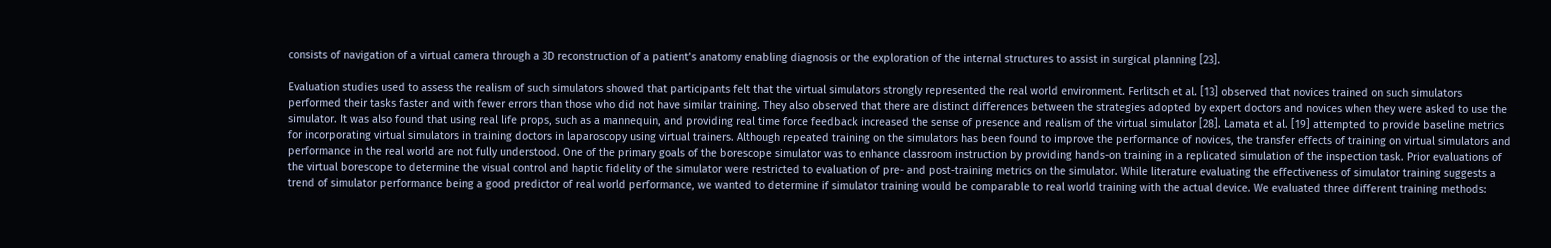consists of navigation of a virtual camera through a 3D reconstruction of a patient’s anatomy enabling diagnosis or the exploration of the internal structures to assist in surgical planning [23].

Evaluation studies used to assess the realism of such simulators showed that participants felt that the virtual simulators strongly represented the real world environment. Ferlitsch et al. [13] observed that novices trained on such simulators performed their tasks faster and with fewer errors than those who did not have similar training. They also observed that there are distinct differences between the strategies adopted by expert doctors and novices when they were asked to use the simulator. It was also found that using real life props, such as a mannequin, and providing real time force feedback increased the sense of presence and realism of the virtual simulator [28]. Lamata et al. [19] attempted to provide baseline metrics for incorporating virtual simulators in training doctors in laparoscopy using virtual trainers. Although repeated training on the simulators has been found to improve the performance of novices, the transfer effects of training on virtual simulators and performance in the real world are not fully understood. One of the primary goals of the borescope simulator was to enhance classroom instruction by providing hands-on training in a replicated simulation of the inspection task. Prior evaluations of the virtual borescope to determine the visual control and haptic fidelity of the simulator were restricted to evaluation of pre- and post-training metrics on the simulator. While literature evaluating the effectiveness of simulator training suggests a trend of simulator performance being a good predictor of real world performance, we wanted to determine if simulator training would be comparable to real world training with the actual device. We evaluated three different training methods: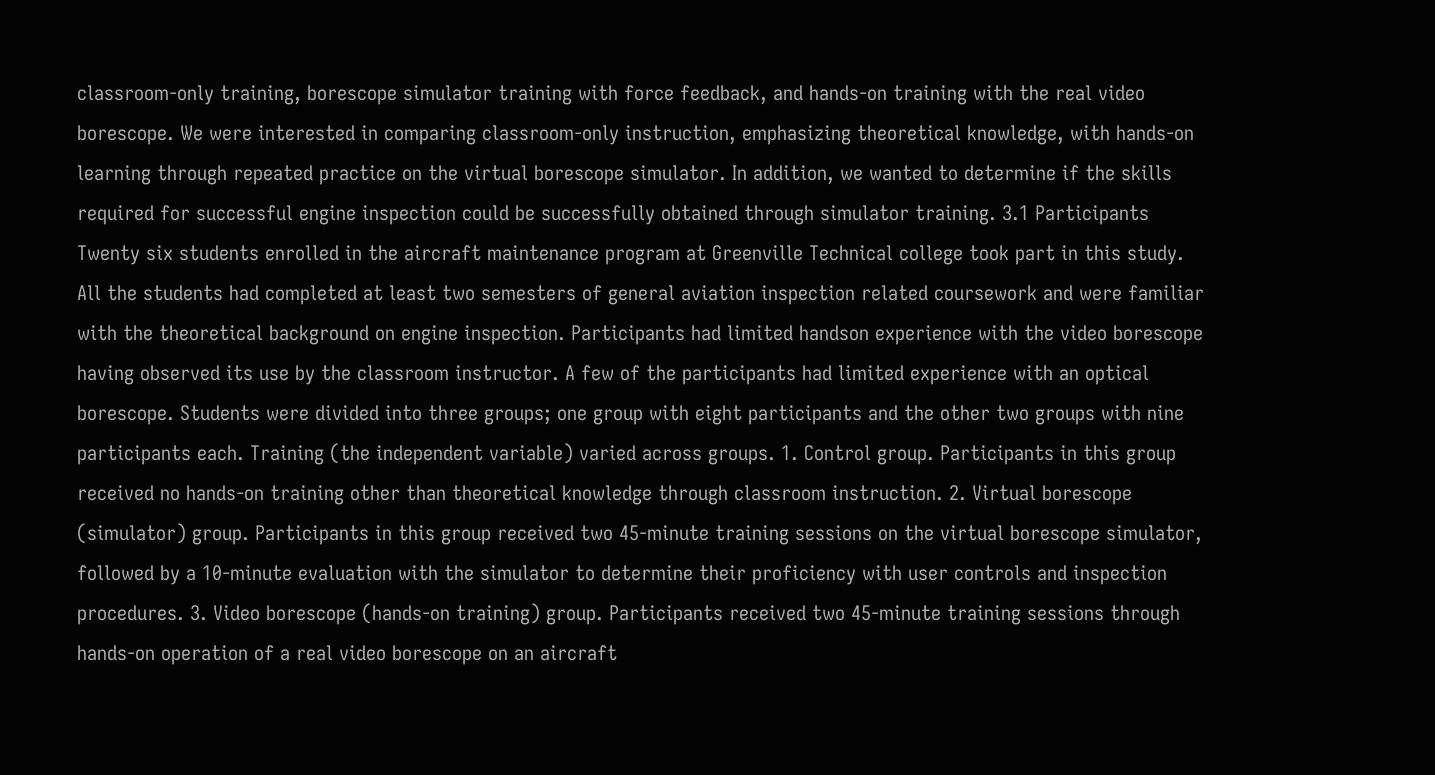classroom-only training, borescope simulator training with force feedback, and hands-on training with the real video borescope. We were interested in comparing classroom-only instruction, emphasizing theoretical knowledge, with hands-on learning through repeated practice on the virtual borescope simulator. In addition, we wanted to determine if the skills required for successful engine inspection could be successfully obtained through simulator training. 3.1 Participants Twenty six students enrolled in the aircraft maintenance program at Greenville Technical college took part in this study. All the students had completed at least two semesters of general aviation inspection related coursework and were familiar with the theoretical background on engine inspection. Participants had limited handson experience with the video borescope having observed its use by the classroom instructor. A few of the participants had limited experience with an optical borescope. Students were divided into three groups; one group with eight participants and the other two groups with nine participants each. Training (the independent variable) varied across groups. 1. Control group. Participants in this group received no hands-on training other than theoretical knowledge through classroom instruction. 2. Virtual borescope (simulator) group. Participants in this group received two 45-minute training sessions on the virtual borescope simulator, followed by a 10-minute evaluation with the simulator to determine their proficiency with user controls and inspection procedures. 3. Video borescope (hands-on training) group. Participants received two 45-minute training sessions through hands-on operation of a real video borescope on an aircraft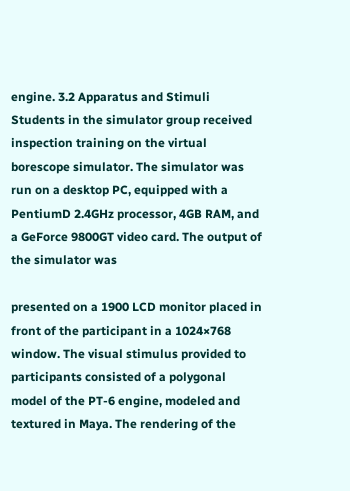engine. 3.2 Apparatus and Stimuli Students in the simulator group received inspection training on the virtual borescope simulator. The simulator was run on a desktop PC, equipped with a PentiumD 2.4GHz processor, 4GB RAM, and a GeForce 9800GT video card. The output of the simulator was

presented on a 1900 LCD monitor placed in front of the participant in a 1024×768 window. The visual stimulus provided to participants consisted of a polygonal model of the PT-6 engine, modeled and textured in Maya. The rendering of the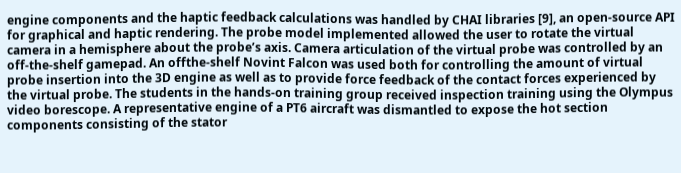engine components and the haptic feedback calculations was handled by CHAI libraries [9], an open-source API for graphical and haptic rendering. The probe model implemented allowed the user to rotate the virtual camera in a hemisphere about the probe’s axis. Camera articulation of the virtual probe was controlled by an off-the-shelf gamepad. An offthe-shelf Novint Falcon was used both for controlling the amount of virtual probe insertion into the 3D engine as well as to provide force feedback of the contact forces experienced by the virtual probe. The students in the hands-on training group received inspection training using the Olympus video borescope. A representative engine of a PT6 aircraft was dismantled to expose the hot section components consisting of the stator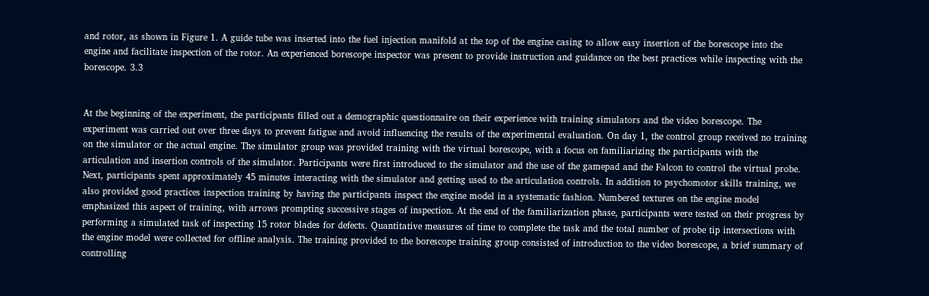and rotor, as shown in Figure 1. A guide tube was inserted into the fuel injection manifold at the top of the engine casing to allow easy insertion of the borescope into the engine and facilitate inspection of the rotor. An experienced borescope inspector was present to provide instruction and guidance on the best practices while inspecting with the borescope. 3.3


At the beginning of the experiment, the participants filled out a demographic questionnaire on their experience with training simulators and the video borescope. The experiment was carried out over three days to prevent fatigue and avoid influencing the results of the experimental evaluation. On day 1, the control group received no training on the simulator or the actual engine. The simulator group was provided training with the virtual borescope, with a focus on familiarizing the participants with the articulation and insertion controls of the simulator. Participants were first introduced to the simulator and the use of the gamepad and the Falcon to control the virtual probe. Next, participants spent approximately 45 minutes interacting with the simulator and getting used to the articulation controls. In addition to psychomotor skills training, we also provided good practices inspection training by having the participants inspect the engine model in a systematic fashion. Numbered textures on the engine model emphasized this aspect of training, with arrows prompting successive stages of inspection. At the end of the familiarization phase, participants were tested on their progress by performing a simulated task of inspecting 15 rotor blades for defects. Quantitative measures of time to complete the task and the total number of probe tip intersections with the engine model were collected for offline analysis. The training provided to the borescope training group consisted of introduction to the video borescope, a brief summary of controlling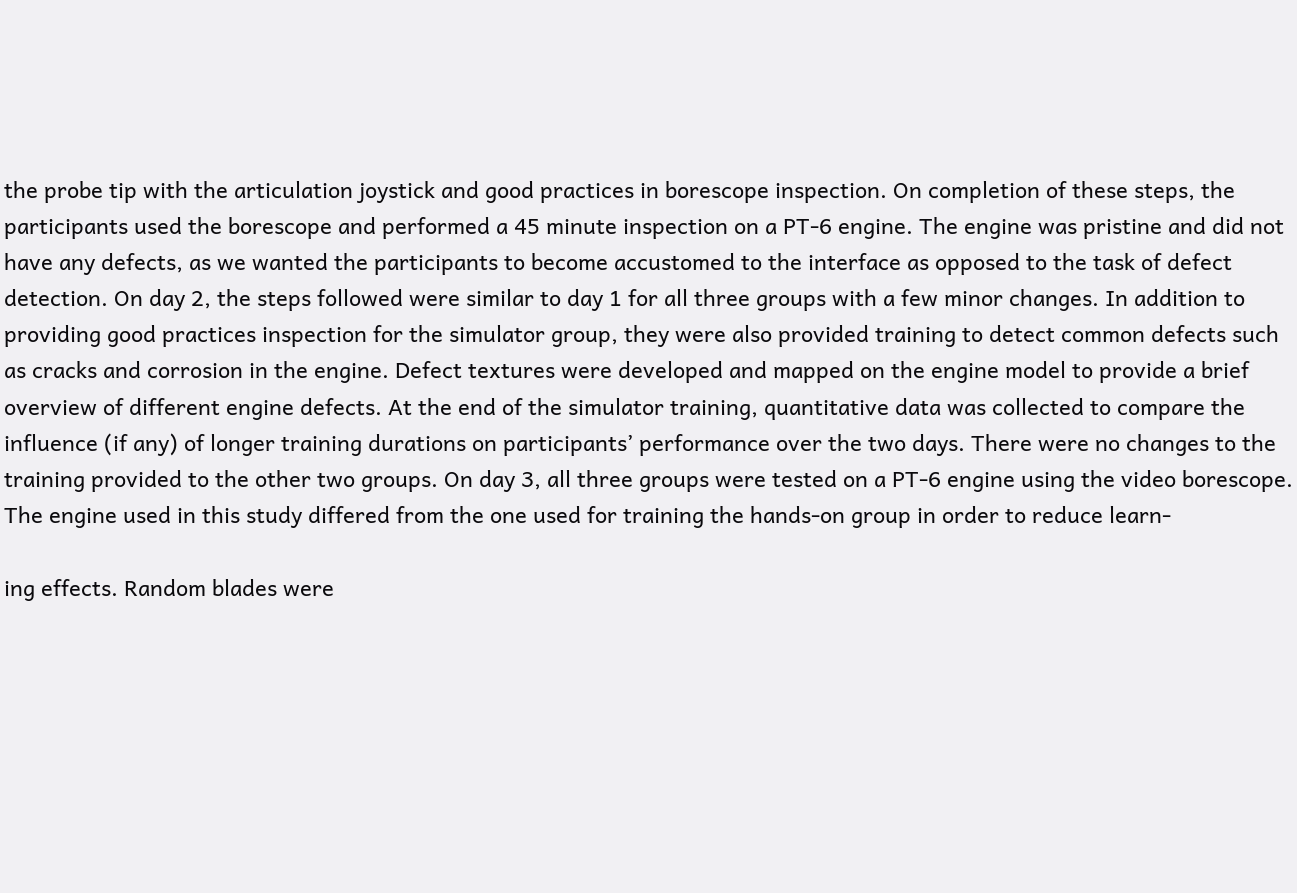the probe tip with the articulation joystick and good practices in borescope inspection. On completion of these steps, the participants used the borescope and performed a 45 minute inspection on a PT-6 engine. The engine was pristine and did not have any defects, as we wanted the participants to become accustomed to the interface as opposed to the task of defect detection. On day 2, the steps followed were similar to day 1 for all three groups with a few minor changes. In addition to providing good practices inspection for the simulator group, they were also provided training to detect common defects such as cracks and corrosion in the engine. Defect textures were developed and mapped on the engine model to provide a brief overview of different engine defects. At the end of the simulator training, quantitative data was collected to compare the influence (if any) of longer training durations on participants’ performance over the two days. There were no changes to the training provided to the other two groups. On day 3, all three groups were tested on a PT-6 engine using the video borescope. The engine used in this study differed from the one used for training the hands-on group in order to reduce learn-

ing effects. Random blades were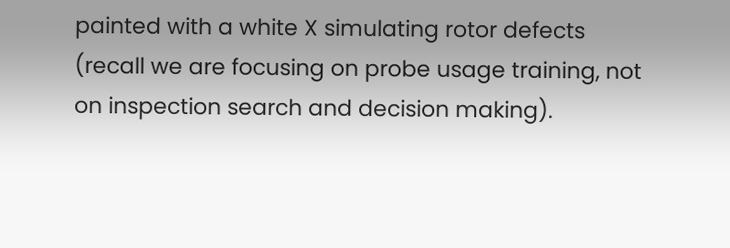painted with a white X simulating rotor defects (recall we are focusing on probe usage training, not on inspection search and decision making).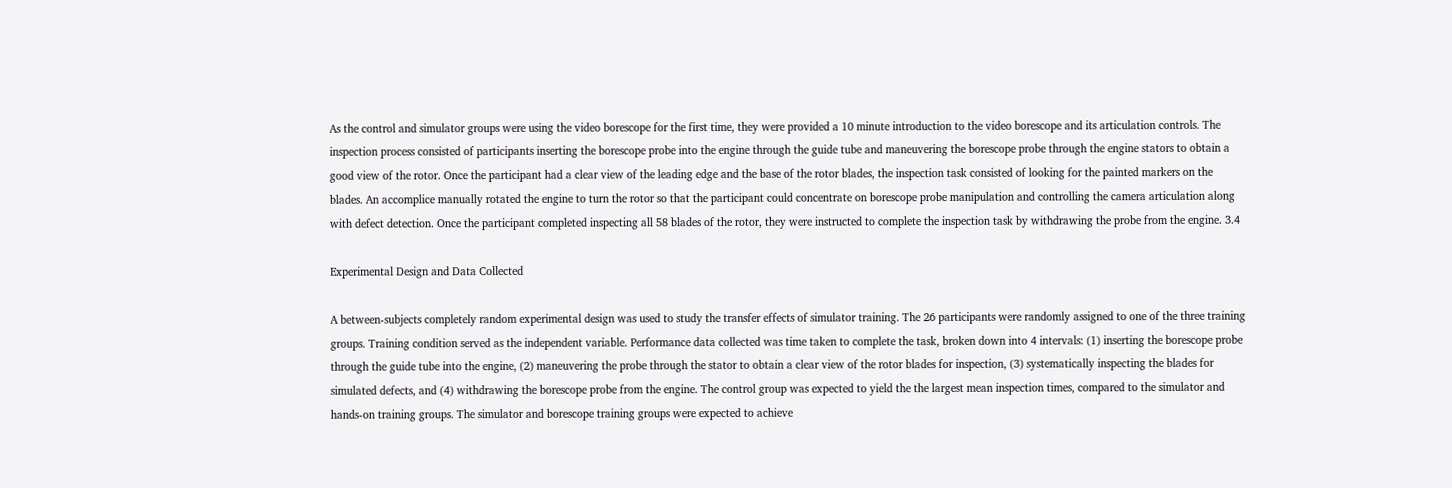As the control and simulator groups were using the video borescope for the first time, they were provided a 10 minute introduction to the video borescope and its articulation controls. The inspection process consisted of participants inserting the borescope probe into the engine through the guide tube and maneuvering the borescope probe through the engine stators to obtain a good view of the rotor. Once the participant had a clear view of the leading edge and the base of the rotor blades, the inspection task consisted of looking for the painted markers on the blades. An accomplice manually rotated the engine to turn the rotor so that the participant could concentrate on borescope probe manipulation and controlling the camera articulation along with defect detection. Once the participant completed inspecting all 58 blades of the rotor, they were instructed to complete the inspection task by withdrawing the probe from the engine. 3.4

Experimental Design and Data Collected

A between-subjects completely random experimental design was used to study the transfer effects of simulator training. The 26 participants were randomly assigned to one of the three training groups. Training condition served as the independent variable. Performance data collected was time taken to complete the task, broken down into 4 intervals: (1) inserting the borescope probe through the guide tube into the engine, (2) maneuvering the probe through the stator to obtain a clear view of the rotor blades for inspection, (3) systematically inspecting the blades for simulated defects, and (4) withdrawing the borescope probe from the engine. The control group was expected to yield the the largest mean inspection times, compared to the simulator and hands-on training groups. The simulator and borescope training groups were expected to achieve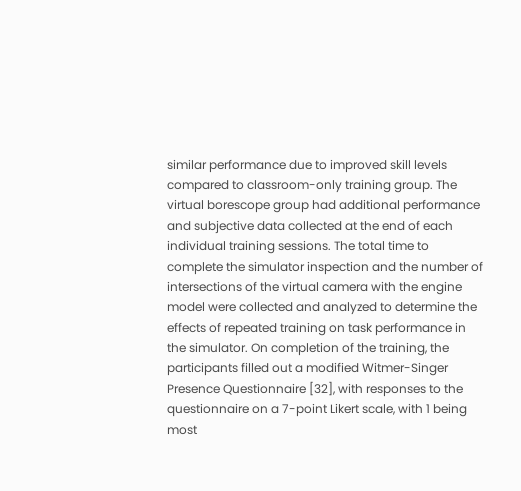similar performance due to improved skill levels compared to classroom-only training group. The virtual borescope group had additional performance and subjective data collected at the end of each individual training sessions. The total time to complete the simulator inspection and the number of intersections of the virtual camera with the engine model were collected and analyzed to determine the effects of repeated training on task performance in the simulator. On completion of the training, the participants filled out a modified Witmer-Singer Presence Questionnaire [32], with responses to the questionnaire on a 7-point Likert scale, with 1 being most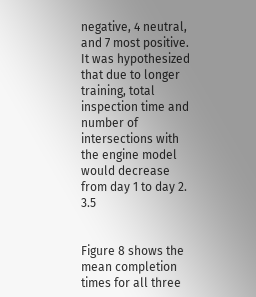negative, 4 neutral, and 7 most positive. It was hypothesized that due to longer training, total inspection time and number of intersections with the engine model would decrease from day 1 to day 2. 3.5


Figure 8 shows the mean completion times for all three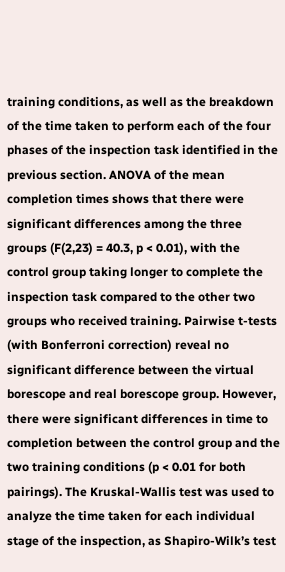training conditions, as well as the breakdown of the time taken to perform each of the four phases of the inspection task identified in the previous section. ANOVA of the mean completion times shows that there were significant differences among the three groups (F(2,23) = 40.3, p < 0.01), with the control group taking longer to complete the inspection task compared to the other two groups who received training. Pairwise t-tests (with Bonferroni correction) reveal no significant difference between the virtual borescope and real borescope group. However, there were significant differences in time to completion between the control group and the two training conditions (p < 0.01 for both pairings). The Kruskal-Wallis test was used to analyze the time taken for each individual stage of the inspection, as Shapiro-Wilk’s test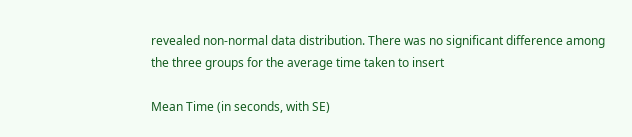revealed non-normal data distribution. There was no significant difference among the three groups for the average time taken to insert

Mean Time (in seconds, with SE)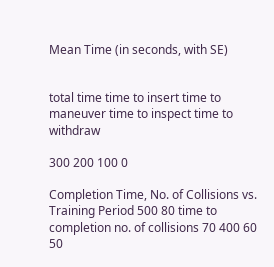Mean Time (in seconds, with SE)


total time time to insert time to maneuver time to inspect time to withdraw

300 200 100 0

Completion Time, No. of Collisions vs. Training Period 500 80 time to completion no. of collisions 70 400 60 50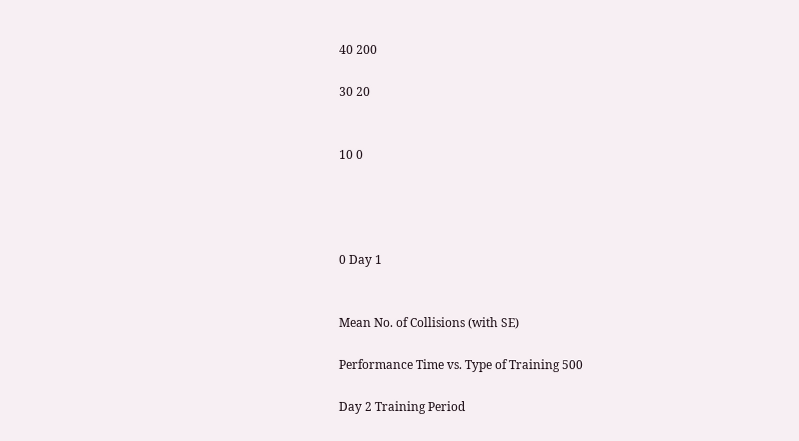40 200

30 20


10 0




0 Day 1


Mean No. of Collisions (with SE)

Performance Time vs. Type of Training 500

Day 2 Training Period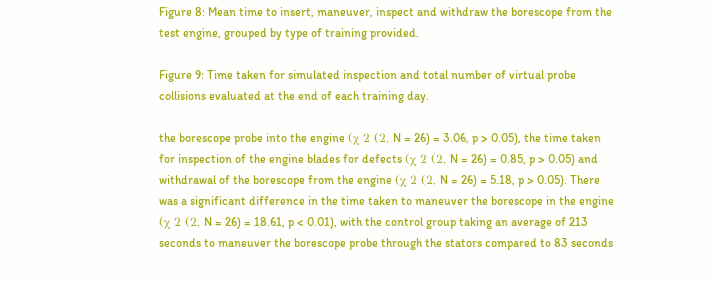Figure 8: Mean time to insert, maneuver, inspect and withdraw the borescope from the test engine, grouped by type of training provided.

Figure 9: Time taken for simulated inspection and total number of virtual probe collisions evaluated at the end of each training day.

the borescope probe into the engine (χ 2 (2, N = 26) = 3.06, p > 0.05), the time taken for inspection of the engine blades for defects (χ 2 (2, N = 26) = 0.85, p > 0.05) and withdrawal of the borescope from the engine (χ 2 (2, N = 26) = 5.18, p > 0.05). There was a significant difference in the time taken to maneuver the borescope in the engine (χ 2 (2, N = 26) = 18.61, p < 0.01), with the control group taking an average of 213 seconds to maneuver the borescope probe through the stators compared to 83 seconds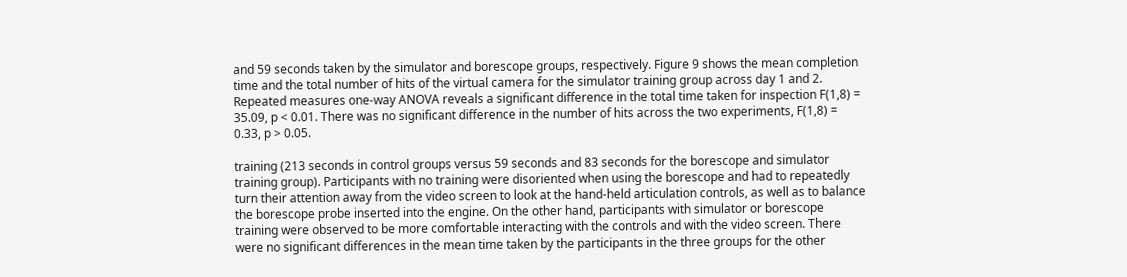and 59 seconds taken by the simulator and borescope groups, respectively. Figure 9 shows the mean completion time and the total number of hits of the virtual camera for the simulator training group across day 1 and 2. Repeated measures one-way ANOVA reveals a significant difference in the total time taken for inspection F(1,8) = 35.09, p < 0.01. There was no significant difference in the number of hits across the two experiments, F(1,8) = 0.33, p > 0.05.

training (213 seconds in control groups versus 59 seconds and 83 seconds for the borescope and simulator training group). Participants with no training were disoriented when using the borescope and had to repeatedly turn their attention away from the video screen to look at the hand-held articulation controls, as well as to balance the borescope probe inserted into the engine. On the other hand, participants with simulator or borescope training were observed to be more comfortable interacting with the controls and with the video screen. There were no significant differences in the mean time taken by the participants in the three groups for the other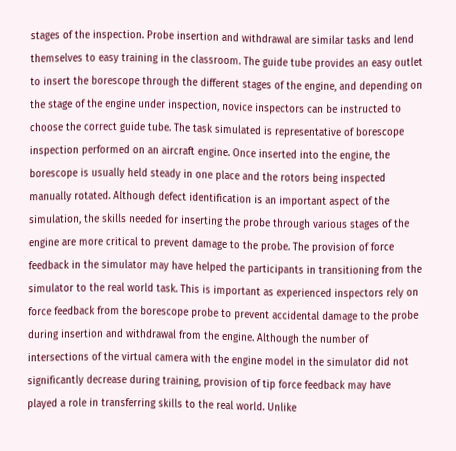stages of the inspection. Probe insertion and withdrawal are similar tasks and lend themselves to easy training in the classroom. The guide tube provides an easy outlet to insert the borescope through the different stages of the engine, and depending on the stage of the engine under inspection, novice inspectors can be instructed to choose the correct guide tube. The task simulated is representative of borescope inspection performed on an aircraft engine. Once inserted into the engine, the borescope is usually held steady in one place and the rotors being inspected manually rotated. Although defect identification is an important aspect of the simulation, the skills needed for inserting the probe through various stages of the engine are more critical to prevent damage to the probe. The provision of force feedback in the simulator may have helped the participants in transitioning from the simulator to the real world task. This is important as experienced inspectors rely on force feedback from the borescope probe to prevent accidental damage to the probe during insertion and withdrawal from the engine. Although the number of intersections of the virtual camera with the engine model in the simulator did not significantly decrease during training, provision of tip force feedback may have played a role in transferring skills to the real world. Unlike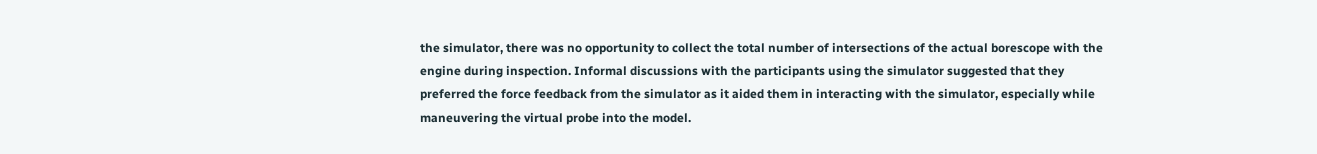the simulator, there was no opportunity to collect the total number of intersections of the actual borescope with the engine during inspection. Informal discussions with the participants using the simulator suggested that they preferred the force feedback from the simulator as it aided them in interacting with the simulator, especially while maneuvering the virtual probe into the model.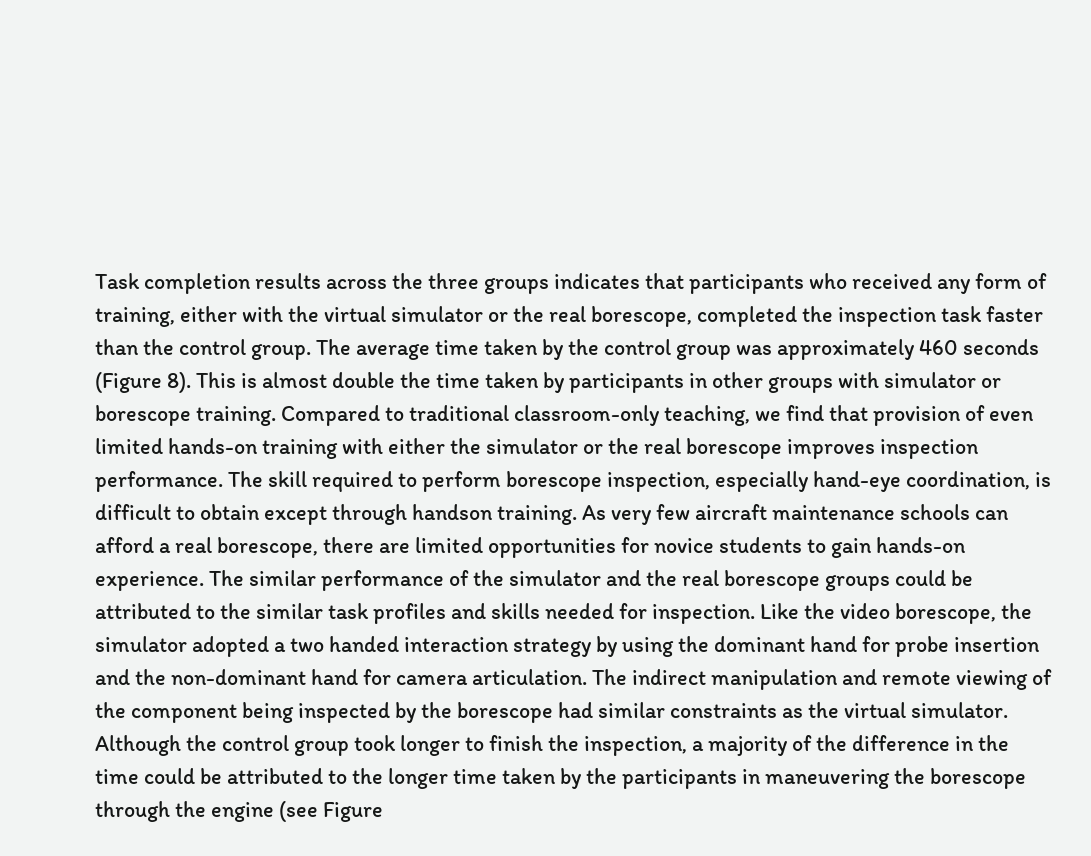Task completion results across the three groups indicates that participants who received any form of training, either with the virtual simulator or the real borescope, completed the inspection task faster than the control group. The average time taken by the control group was approximately 460 seconds (Figure 8). This is almost double the time taken by participants in other groups with simulator or borescope training. Compared to traditional classroom-only teaching, we find that provision of even limited hands-on training with either the simulator or the real borescope improves inspection performance. The skill required to perform borescope inspection, especially hand-eye coordination, is difficult to obtain except through handson training. As very few aircraft maintenance schools can afford a real borescope, there are limited opportunities for novice students to gain hands-on experience. The similar performance of the simulator and the real borescope groups could be attributed to the similar task profiles and skills needed for inspection. Like the video borescope, the simulator adopted a two handed interaction strategy by using the dominant hand for probe insertion and the non-dominant hand for camera articulation. The indirect manipulation and remote viewing of the component being inspected by the borescope had similar constraints as the virtual simulator. Although the control group took longer to finish the inspection, a majority of the difference in the time could be attributed to the longer time taken by the participants in maneuvering the borescope through the engine (see Figure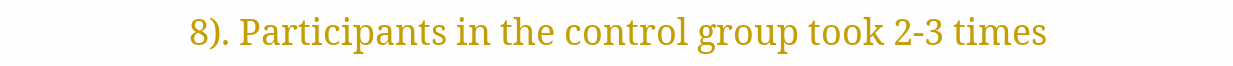8). Participants in the control group took 2-3 times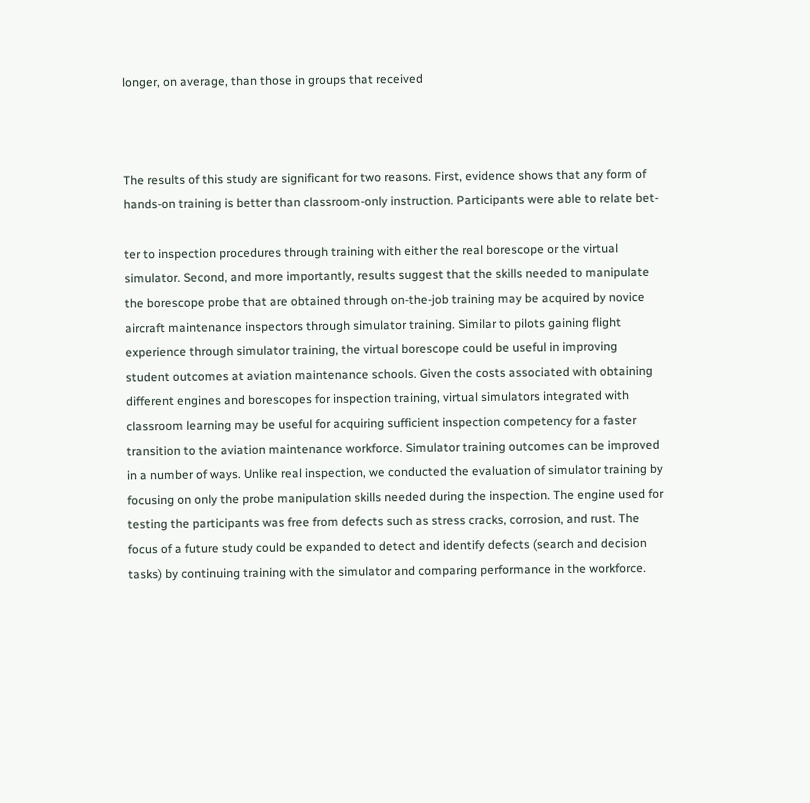longer, on average, than those in groups that received



The results of this study are significant for two reasons. First, evidence shows that any form of hands-on training is better than classroom-only instruction. Participants were able to relate bet-

ter to inspection procedures through training with either the real borescope or the virtual simulator. Second, and more importantly, results suggest that the skills needed to manipulate the borescope probe that are obtained through on-the-job training may be acquired by novice aircraft maintenance inspectors through simulator training. Similar to pilots gaining flight experience through simulator training, the virtual borescope could be useful in improving student outcomes at aviation maintenance schools. Given the costs associated with obtaining different engines and borescopes for inspection training, virtual simulators integrated with classroom learning may be useful for acquiring sufficient inspection competency for a faster transition to the aviation maintenance workforce. Simulator training outcomes can be improved in a number of ways. Unlike real inspection, we conducted the evaluation of simulator training by focusing on only the probe manipulation skills needed during the inspection. The engine used for testing the participants was free from defects such as stress cracks, corrosion, and rust. The focus of a future study could be expanded to detect and identify defects (search and decision tasks) by continuing training with the simulator and comparing performance in the workforce.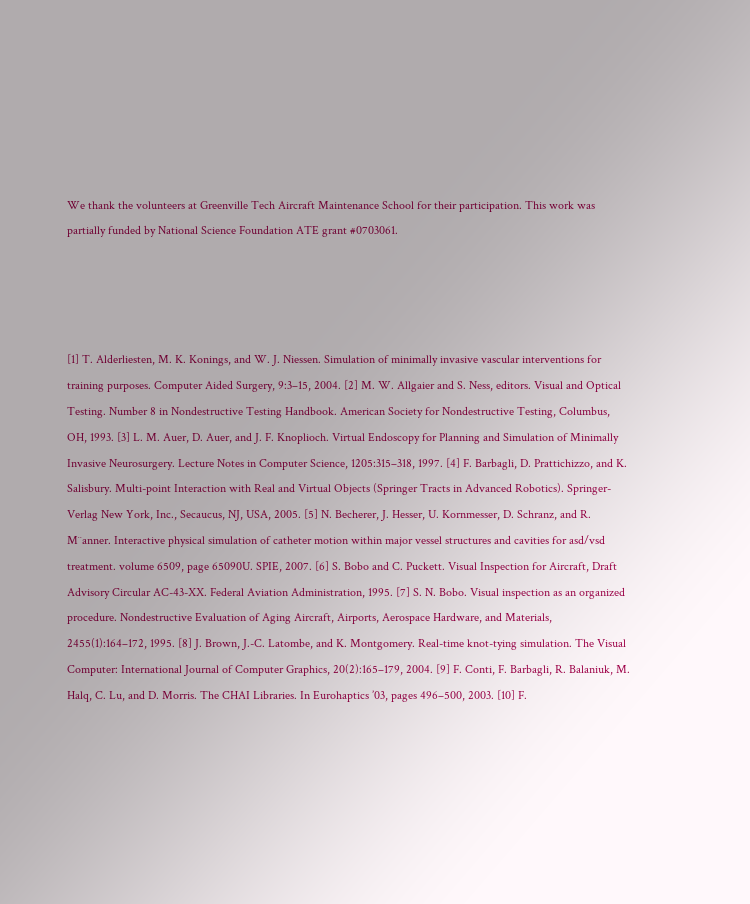We thank the volunteers at Greenville Tech Aircraft Maintenance School for their participation. This work was partially funded by National Science Foundation ATE grant #0703061.




[1] T. Alderliesten, M. K. Konings, and W. J. Niessen. Simulation of minimally invasive vascular interventions for training purposes. Computer Aided Surgery, 9:3–15, 2004. [2] M. W. Allgaier and S. Ness, editors. Visual and Optical Testing. Number 8 in Nondestructive Testing Handbook. American Society for Nondestructive Testing, Columbus, OH, 1993. [3] L. M. Auer, D. Auer, and J. F. Knoplioch. Virtual Endoscopy for Planning and Simulation of Minimally Invasive Neurosurgery. Lecture Notes in Computer Science, 1205:315–318, 1997. [4] F. Barbagli, D. Prattichizzo, and K. Salisbury. Multi-point Interaction with Real and Virtual Objects (Springer Tracts in Advanced Robotics). Springer-Verlag New York, Inc., Secaucus, NJ, USA, 2005. [5] N. Becherer, J. Hesser, U. Kornmesser, D. Schranz, and R. M¨anner. Interactive physical simulation of catheter motion within major vessel structures and cavities for asd/vsd treatment. volume 6509, page 65090U. SPIE, 2007. [6] S. Bobo and C. Puckett. Visual Inspection for Aircraft, Draft Advisory Circular AC-43-XX. Federal Aviation Administration, 1995. [7] S. N. Bobo. Visual inspection as an organized procedure. Nondestructive Evaluation of Aging Aircraft, Airports, Aerospace Hardware, and Materials, 2455(1):164–172, 1995. [8] J. Brown, J.-C. Latombe, and K. Montgomery. Real-time knot-tying simulation. The Visual Computer: International Journal of Computer Graphics, 20(2):165–179, 2004. [9] F. Conti, F. Barbagli, R. Balaniuk, M. Halq, C. Lu, and D. Morris. The CHAI Libraries. In Eurohaptics ’03, pages 496–500, 2003. [10] F.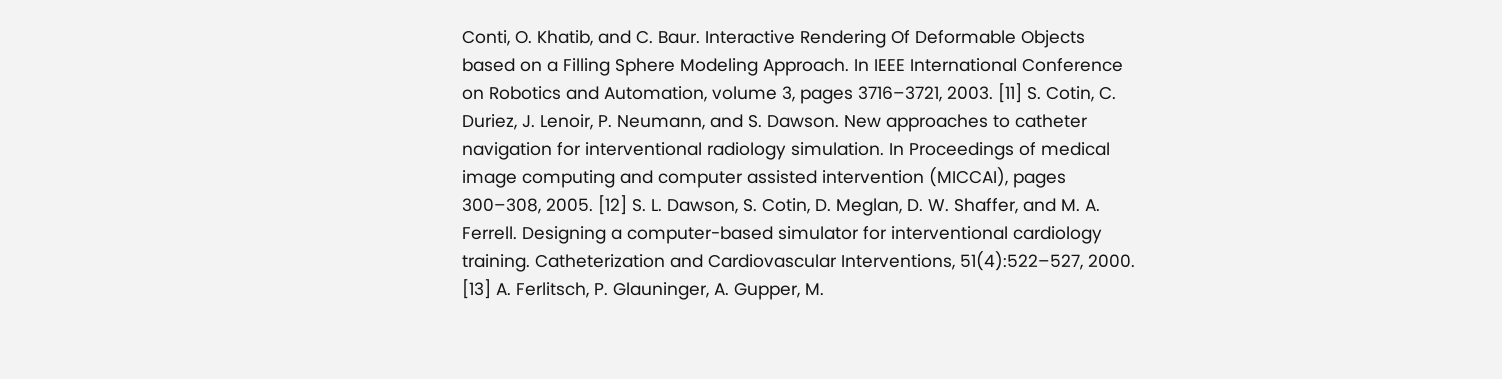Conti, O. Khatib, and C. Baur. Interactive Rendering Of Deformable Objects based on a Filling Sphere Modeling Approach. In IEEE International Conference on Robotics and Automation, volume 3, pages 3716–3721, 2003. [11] S. Cotin, C. Duriez, J. Lenoir, P. Neumann, and S. Dawson. New approaches to catheter navigation for interventional radiology simulation. In Proceedings of medical image computing and computer assisted intervention (MICCAI), pages 300–308, 2005. [12] S. L. Dawson, S. Cotin, D. Meglan, D. W. Shaffer, and M. A. Ferrell. Designing a computer-based simulator for interventional cardiology training. Catheterization and Cardiovascular Interventions, 51(4):522–527, 2000. [13] A. Ferlitsch, P. Glauninger, A. Gupper, M.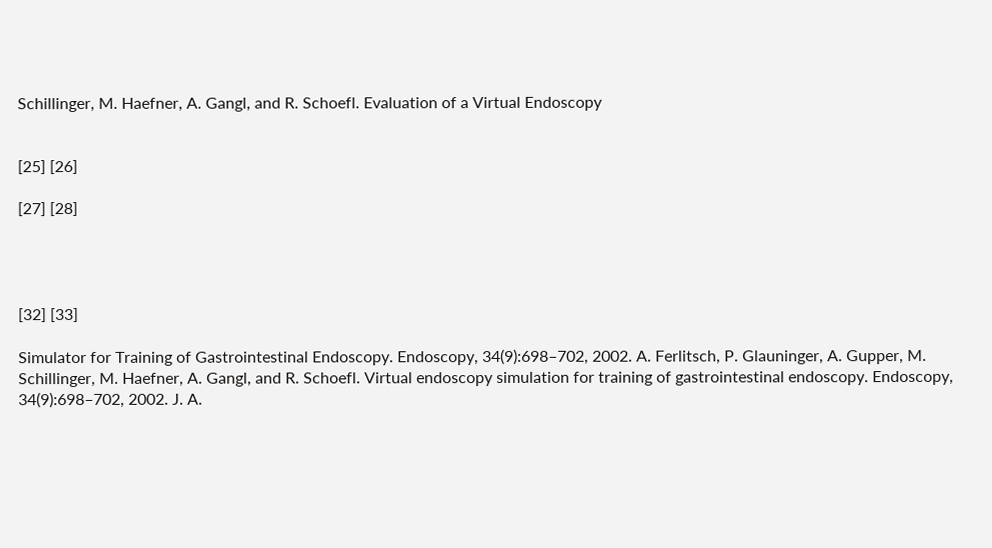Schillinger, M. Haefner, A. Gangl, and R. Schoefl. Evaluation of a Virtual Endoscopy


[25] [26]

[27] [28]




[32] [33]

Simulator for Training of Gastrointestinal Endoscopy. Endoscopy, 34(9):698–702, 2002. A. Ferlitsch, P. Glauninger, A. Gupper, M. Schillinger, M. Haefner, A. Gangl, and R. Schoefl. Virtual endoscopy simulation for training of gastrointestinal endoscopy. Endoscopy, 34(9):698–702, 2002. J. A.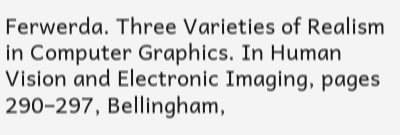Ferwerda. Three Varieties of Realism in Computer Graphics. In Human Vision and Electronic Imaging, pages 290–297, Bellingham,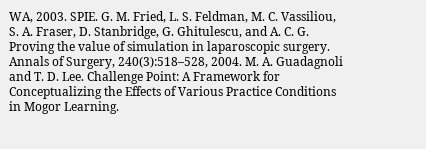WA, 2003. SPIE. G. M. Fried, L. S. Feldman, M. C. Vassiliou, S. A. Fraser, D. Stanbridge, G. Ghitulescu, and A. C. G. Proving the value of simulation in laparoscopic surgery. Annals of Surgery, 240(3):518–528, 2004. M. A. Guadagnoli and T. D. Lee. Challenge Point: A Framework for Conceptualizing the Effects of Various Practice Conditions in Mogor Learning.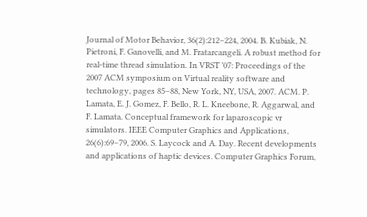Journal of Motor Behavior, 36(2):212–224, 2004. B. Kubiak, N. Pietroni, F. Ganovelli, and M. Fratarcangeli. A robust method for real-time thread simulation. In VRST ’07: Proceedings of the 2007 ACM symposium on Virtual reality software and technology, pages 85–88, New York, NY, USA, 2007. ACM. P. Lamata, E. J. Gomez, F. Bello, R. L. Kneebone, R. Aggarwal, and F. Lamata. Conceptual framework for laparoscopic vr simulators. IEEE Computer Graphics and Applications, 26(6):69–79, 2006. S. Laycock and A. Day. Recent developments and applications of haptic devices. Computer Graphics Forum,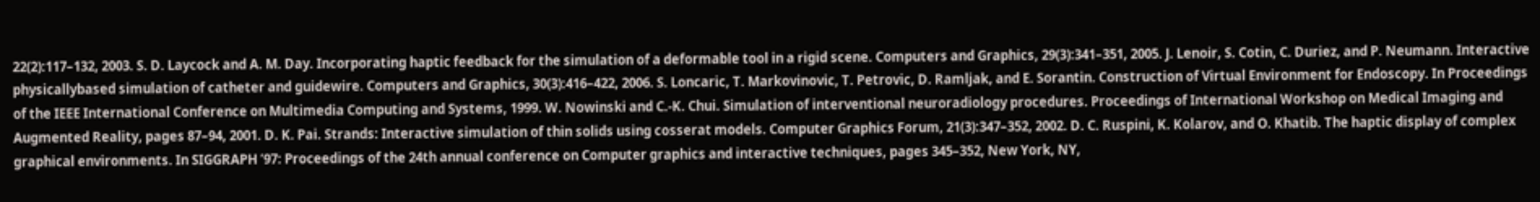22(2):117–132, 2003. S. D. Laycock and A. M. Day. Incorporating haptic feedback for the simulation of a deformable tool in a rigid scene. Computers and Graphics, 29(3):341–351, 2005. J. Lenoir, S. Cotin, C. Duriez, and P. Neumann. Interactive physicallybased simulation of catheter and guidewire. Computers and Graphics, 30(3):416–422, 2006. S. Loncaric, T. Markovinovic, T. Petrovic, D. Ramljak, and E. Sorantin. Construction of Virtual Environment for Endoscopy. In Proceedings of the IEEE International Conference on Multimedia Computing and Systems, 1999. W. Nowinski and C.-K. Chui. Simulation of interventional neuroradiology procedures. Proceedings of International Workshop on Medical Imaging and Augmented Reality, pages 87–94, 2001. D. K. Pai. Strands: Interactive simulation of thin solids using cosserat models. Computer Graphics Forum, 21(3):347–352, 2002. D. C. Ruspini, K. Kolarov, and O. Khatib. The haptic display of complex graphical environments. In SIGGRAPH ’97: Proceedings of the 24th annual conference on Computer graphics and interactive techniques, pages 345–352, New York, NY,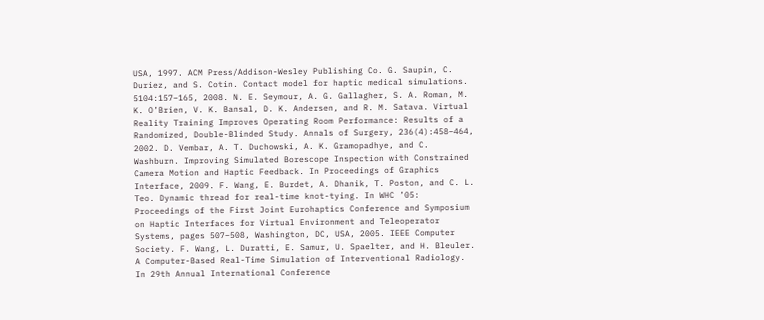USA, 1997. ACM Press/Addison-Wesley Publishing Co. G. Saupin, C. Duriez, and S. Cotin. Contact model for haptic medical simulations. 5104:157–165, 2008. N. E. Seymour, A. G. Gallagher, S. A. Roman, M. K. O’Brien, V. K. Bansal, D. K. Andersen, and R. M. Satava. Virtual Reality Training Improves Operating Room Performance: Results of a Randomized, Double-Blinded Study. Annals of Surgery, 236(4):458–464, 2002. D. Vembar, A. T. Duchowski, A. K. Gramopadhye, and C. Washburn. Improving Simulated Borescope Inspection with Constrained Camera Motion and Haptic Feedback. In Proceedings of Graphics Interface, 2009. F. Wang, E. Burdet, A. Dhanik, T. Poston, and C. L. Teo. Dynamic thread for real-time knot-tying. In WHC ’05: Proceedings of the First Joint Eurohaptics Conference and Symposium on Haptic Interfaces for Virtual Environment and Teleoperator Systems, pages 507–508, Washington, DC, USA, 2005. IEEE Computer Society. F. Wang, L. Duratti, E. Samur, U. Spaelter, and H. Bleuler. A Computer-Based Real-Time Simulation of Interventional Radiology. In 29th Annual International Conference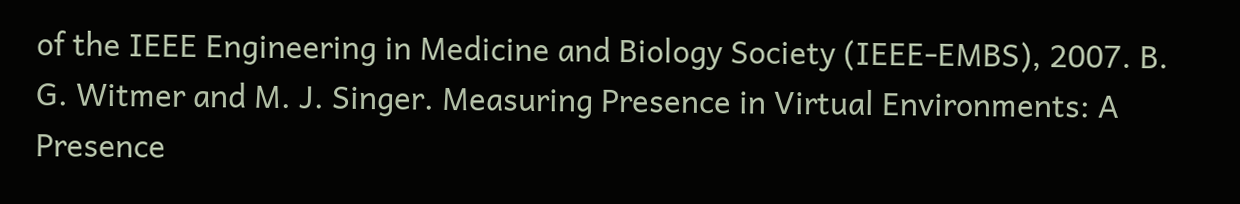of the IEEE Engineering in Medicine and Biology Society (IEEE-EMBS), 2007. B. G. Witmer and M. J. Singer. Measuring Presence in Virtual Environments: A Presence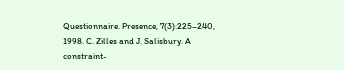Questionnaire. Presence, 7(3):225–240, 1998. C. Zilles and J. Salisbury. A constraint-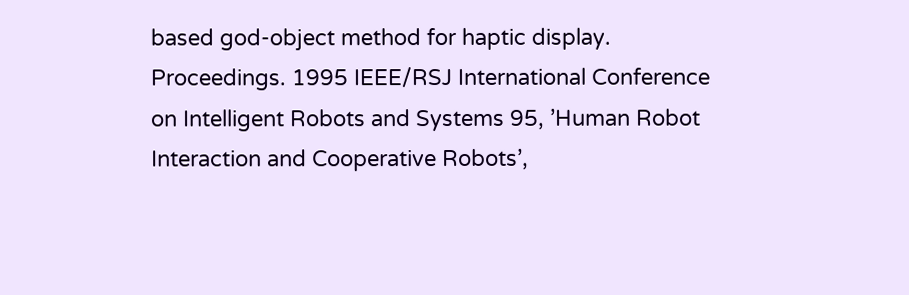based god-object method for haptic display. Proceedings. 1995 IEEE/RSJ International Conference on Intelligent Robots and Systems 95, ’Human Robot Interaction and Cooperative Robots’,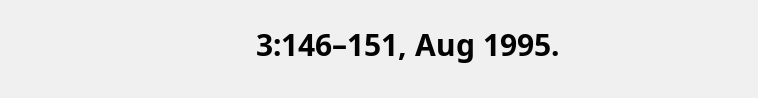3:146–151, Aug 1995.